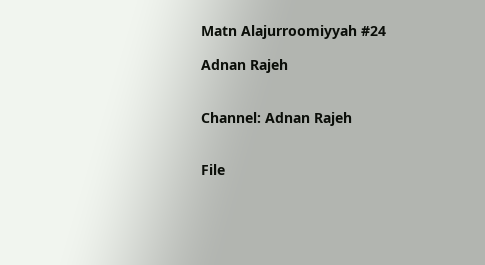Matn Alajurroomiyyah #24

Adnan Rajeh


Channel: Adnan Rajeh


File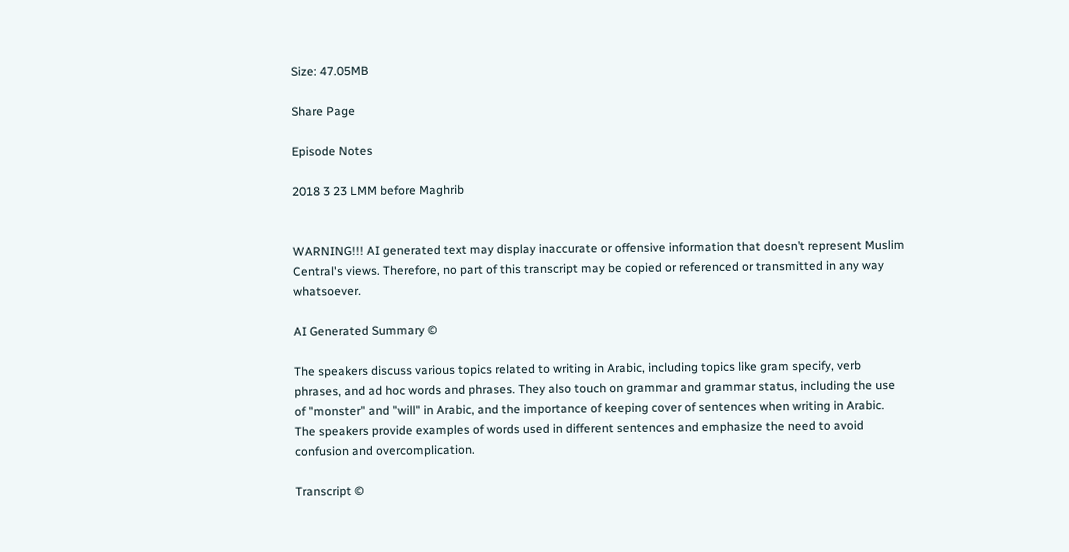Size: 47.05MB

Share Page

Episode Notes

2018 3 23 LMM before Maghrib


WARNING!!! AI generated text may display inaccurate or offensive information that doesn’t represent Muslim Central's views. Therefore, no part of this transcript may be copied or referenced or transmitted in any way whatsoever.

AI Generated Summary ©

The speakers discuss various topics related to writing in Arabic, including topics like gram specify, verb phrases, and ad hoc words and phrases. They also touch on grammar and grammar status, including the use of "monster" and "will" in Arabic, and the importance of keeping cover of sentences when writing in Arabic. The speakers provide examples of words used in different sentences and emphasize the need to avoid confusion and overcomplication.

Transcript ©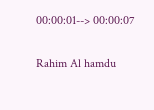00:00:01--> 00:00:07

Rahim Al hamdu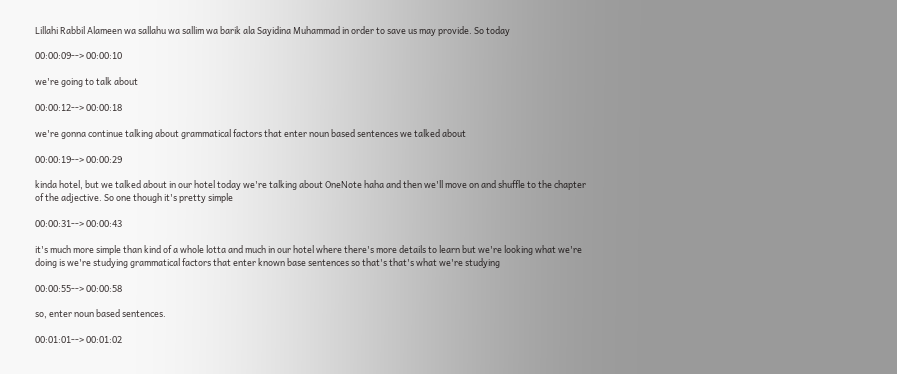Lillahi Rabbil Alameen wa sallahu wa sallim wa barik ala Sayidina Muhammad in order to save us may provide. So today

00:00:09--> 00:00:10

we're going to talk about

00:00:12--> 00:00:18

we're gonna continue talking about grammatical factors that enter noun based sentences we talked about

00:00:19--> 00:00:29

kinda hotel, but we talked about in our hotel today we're talking about OneNote haha and then we'll move on and shuffle to the chapter of the adjective. So one though it's pretty simple

00:00:31--> 00:00:43

it's much more simple than kind of a whole lotta and much in our hotel where there's more details to learn but we're looking what we're doing is we're studying grammatical factors that enter known base sentences so that's that's what we're studying

00:00:55--> 00:00:58

so, enter noun based sentences.

00:01:01--> 00:01:02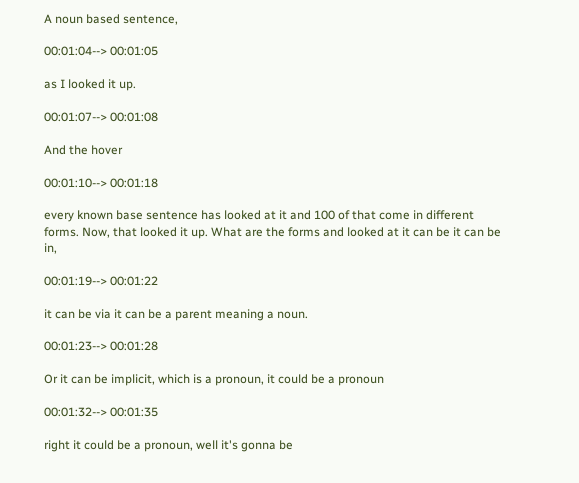A noun based sentence,

00:01:04--> 00:01:05

as I looked it up.

00:01:07--> 00:01:08

And the hover

00:01:10--> 00:01:18

every known base sentence has looked at it and 100 of that come in different forms. Now, that looked it up. What are the forms and looked at it can be it can be in,

00:01:19--> 00:01:22

it can be via it can be a parent meaning a noun.

00:01:23--> 00:01:28

Or it can be implicit, which is a pronoun, it could be a pronoun

00:01:32--> 00:01:35

right it could be a pronoun, well it's gonna be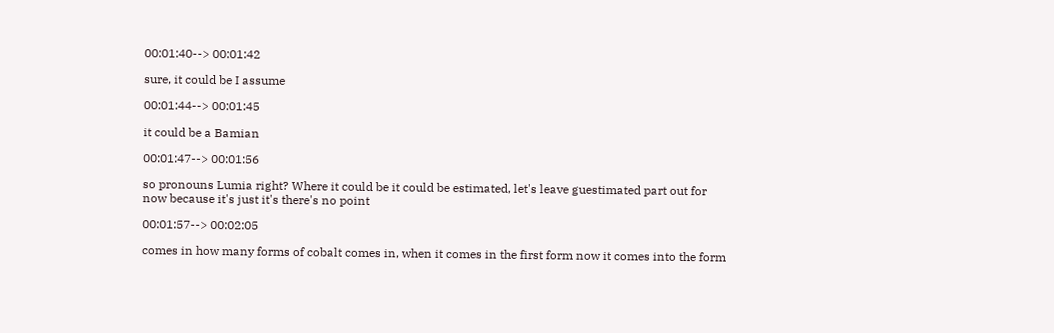00:01:40--> 00:01:42

sure, it could be I assume

00:01:44--> 00:01:45

it could be a Bamian

00:01:47--> 00:01:56

so pronouns Lumia right? Where it could be it could be estimated, let's leave guestimated part out for now because it's just it's there's no point

00:01:57--> 00:02:05

comes in how many forms of cobalt comes in, when it comes in the first form now it comes into the form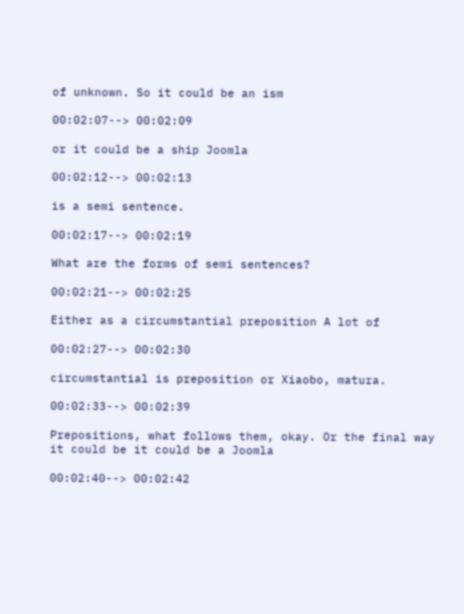of unknown. So it could be an ism

00:02:07--> 00:02:09

or it could be a ship Joomla

00:02:12--> 00:02:13

is a semi sentence.

00:02:17--> 00:02:19

What are the forms of semi sentences?

00:02:21--> 00:02:25

Either as a circumstantial preposition A lot of

00:02:27--> 00:02:30

circumstantial is preposition or Xiaobo, matura.

00:02:33--> 00:02:39

Prepositions, what follows them, okay. Or the final way it could be it could be a Joomla

00:02:40--> 00:02:42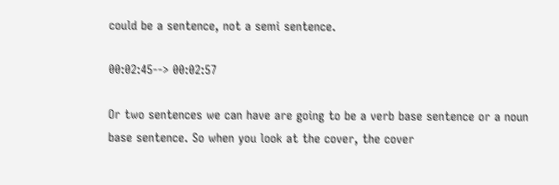could be a sentence, not a semi sentence.

00:02:45--> 00:02:57

Or two sentences we can have are going to be a verb base sentence or a noun base sentence. So when you look at the cover, the cover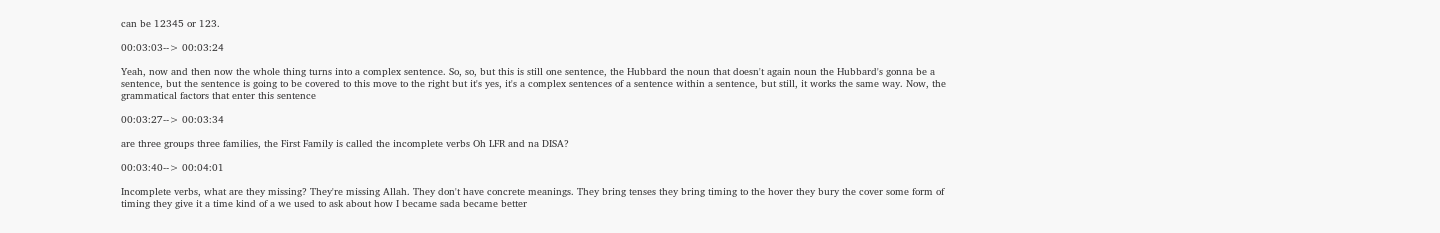can be 12345 or 123.

00:03:03--> 00:03:24

Yeah, now and then now the whole thing turns into a complex sentence. So, so, but this is still one sentence, the Hubbard the noun that doesn't again noun the Hubbard's gonna be a sentence, but the sentence is going to be covered to this move to the right but it's yes, it's a complex sentences of a sentence within a sentence, but still, it works the same way. Now, the grammatical factors that enter this sentence

00:03:27--> 00:03:34

are three groups three families, the First Family is called the incomplete verbs Oh LFR and na DISA?

00:03:40--> 00:04:01

Incomplete verbs, what are they missing? They're missing Allah. They don't have concrete meanings. They bring tenses they bring timing to the hover they bury the cover some form of timing they give it a time kind of a we used to ask about how I became sada became better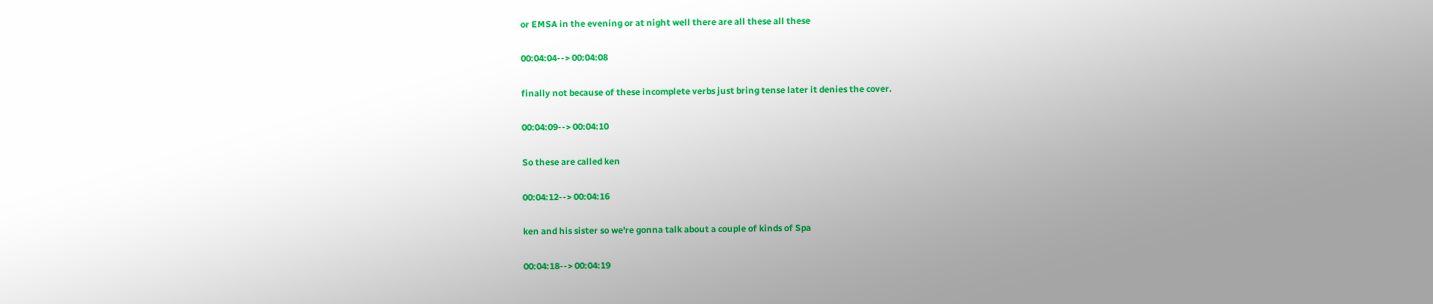or EMSA in the evening or at night well there are all these all these

00:04:04--> 00:04:08

finally not because of these incomplete verbs just bring tense later it denies the cover.

00:04:09--> 00:04:10

So these are called ken

00:04:12--> 00:04:16

ken and his sister so we're gonna talk about a couple of kinds of Spa

00:04:18--> 00:04:19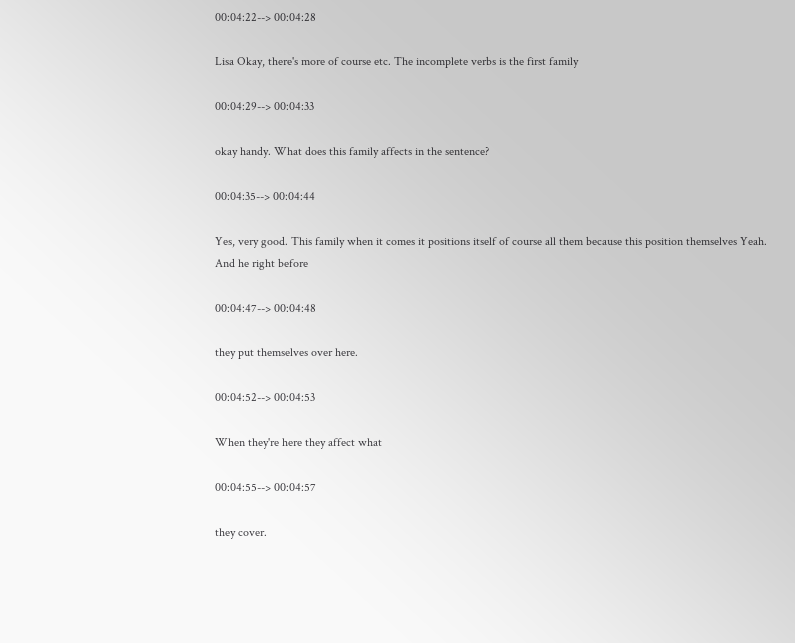00:04:22--> 00:04:28

Lisa Okay, there's more of course etc. The incomplete verbs is the first family

00:04:29--> 00:04:33

okay handy. What does this family affects in the sentence?

00:04:35--> 00:04:44

Yes, very good. This family when it comes it positions itself of course all them because this position themselves Yeah. And he right before

00:04:47--> 00:04:48

they put themselves over here.

00:04:52--> 00:04:53

When they're here they affect what

00:04:55--> 00:04:57

they cover.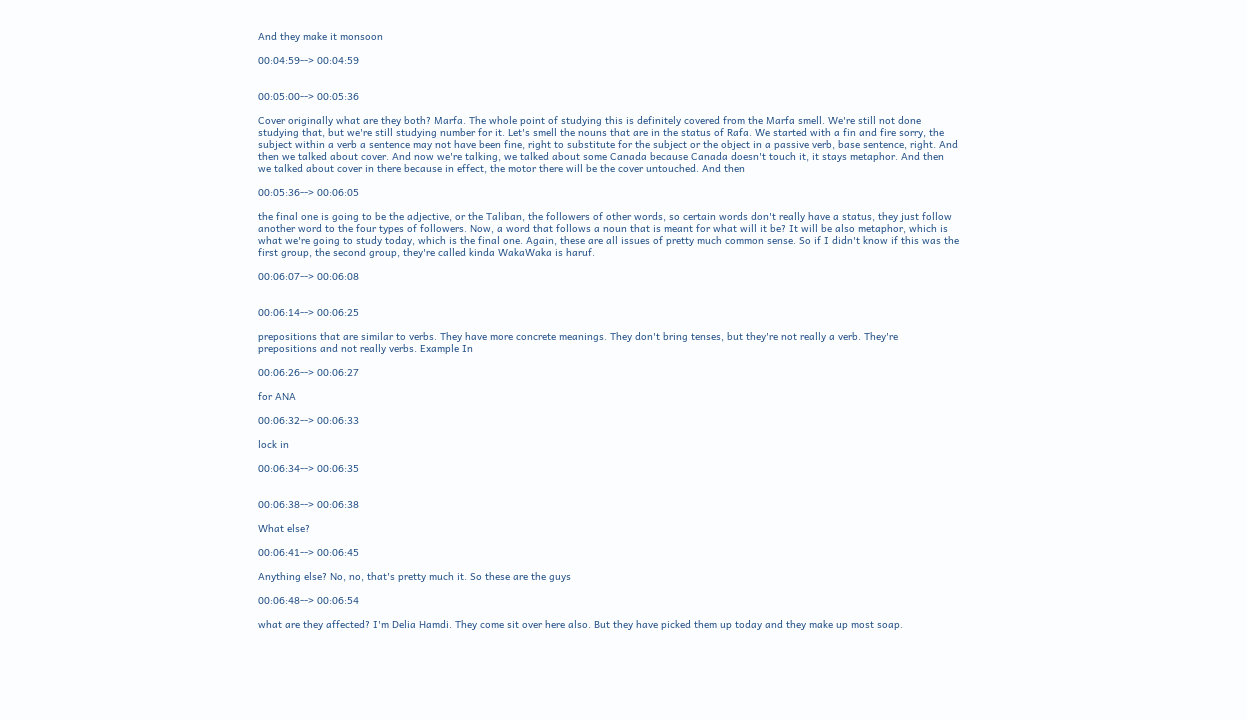And they make it monsoon

00:04:59--> 00:04:59


00:05:00--> 00:05:36

Cover originally what are they both? Marfa. The whole point of studying this is definitely covered from the Marfa smell. We're still not done studying that, but we're still studying number for it. Let's smell the nouns that are in the status of Rafa. We started with a fin and fire sorry, the subject within a verb a sentence may not have been fine, right to substitute for the subject or the object in a passive verb, base sentence, right. And then we talked about cover. And now we're talking, we talked about some Canada because Canada doesn't touch it, it stays metaphor. And then we talked about cover in there because in effect, the motor there will be the cover untouched. And then

00:05:36--> 00:06:05

the final one is going to be the adjective, or the Taliban, the followers of other words, so certain words don't really have a status, they just follow another word to the four types of followers. Now, a word that follows a noun that is meant for what will it be? It will be also metaphor, which is what we're going to study today, which is the final one. Again, these are all issues of pretty much common sense. So if I didn't know if this was the first group, the second group, they're called kinda WakaWaka is haruf.

00:06:07--> 00:06:08


00:06:14--> 00:06:25

prepositions that are similar to verbs. They have more concrete meanings. They don't bring tenses, but they're not really a verb. They're prepositions and not really verbs. Example In

00:06:26--> 00:06:27

for ANA

00:06:32--> 00:06:33

lock in

00:06:34--> 00:06:35


00:06:38--> 00:06:38

What else?

00:06:41--> 00:06:45

Anything else? No, no, that's pretty much it. So these are the guys

00:06:48--> 00:06:54

what are they affected? I'm Delia Hamdi. They come sit over here also. But they have picked them up today and they make up most soap.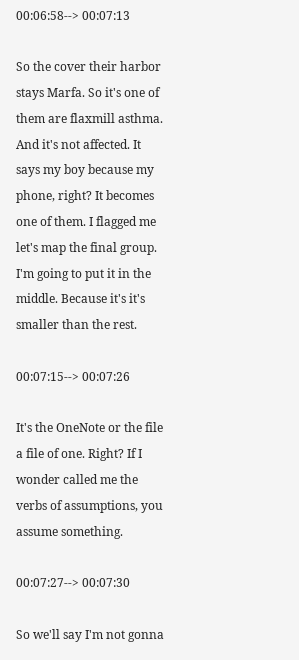00:06:58--> 00:07:13

So the cover their harbor stays Marfa. So it's one of them are flaxmill asthma. And it's not affected. It says my boy because my phone, right? It becomes one of them. I flagged me let's map the final group. I'm going to put it in the middle. Because it's it's smaller than the rest.

00:07:15--> 00:07:26

It's the OneNote or the file a file of one. Right? If I wonder called me the verbs of assumptions, you assume something.

00:07:27--> 00:07:30

So we'll say I'm not gonna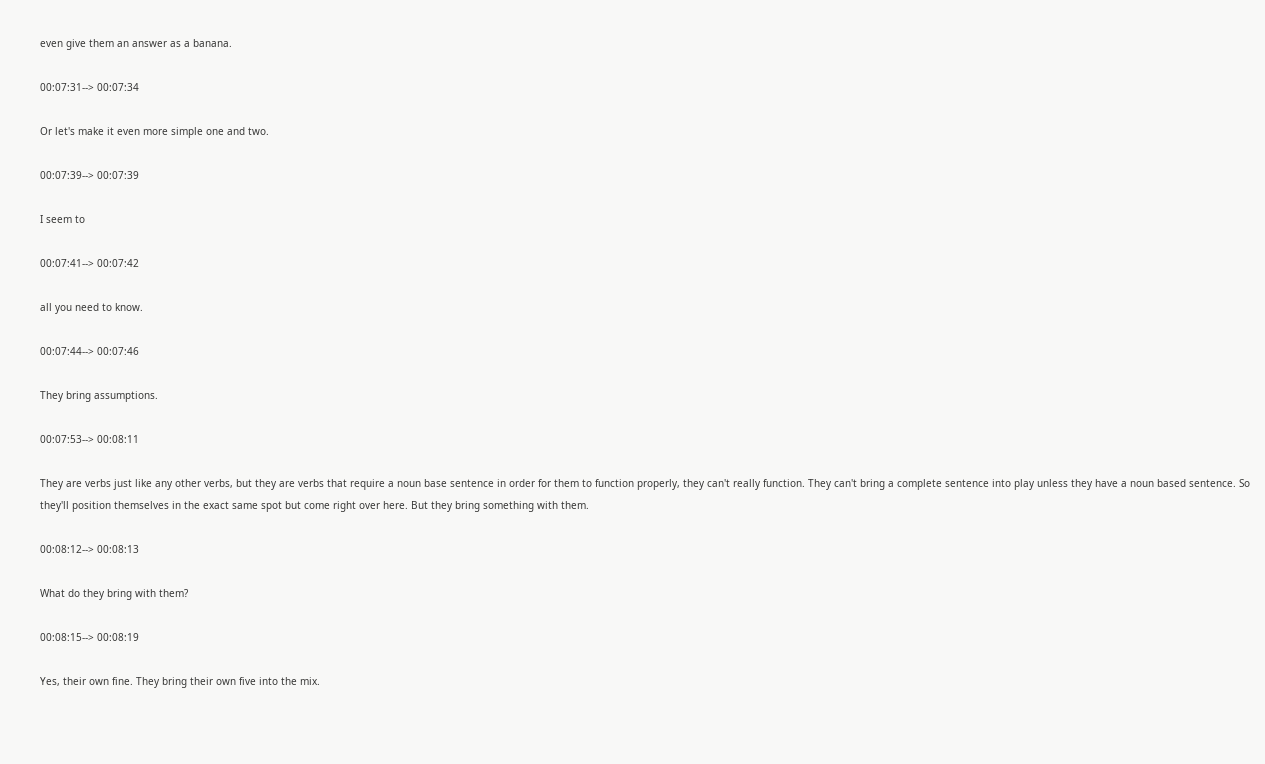even give them an answer as a banana.

00:07:31--> 00:07:34

Or let's make it even more simple one and two.

00:07:39--> 00:07:39

I seem to

00:07:41--> 00:07:42

all you need to know.

00:07:44--> 00:07:46

They bring assumptions.

00:07:53--> 00:08:11

They are verbs just like any other verbs, but they are verbs that require a noun base sentence in order for them to function properly, they can't really function. They can't bring a complete sentence into play unless they have a noun based sentence. So they'll position themselves in the exact same spot but come right over here. But they bring something with them.

00:08:12--> 00:08:13

What do they bring with them?

00:08:15--> 00:08:19

Yes, their own fine. They bring their own five into the mix.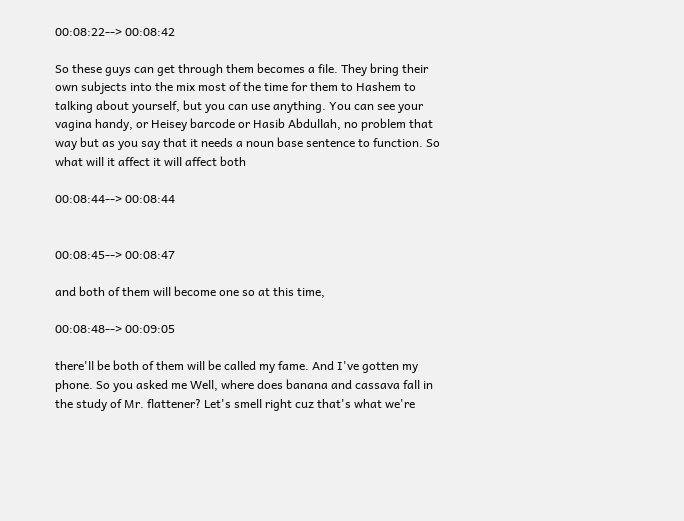00:08:22--> 00:08:42

So these guys can get through them becomes a file. They bring their own subjects into the mix most of the time for them to Hashem to talking about yourself, but you can use anything. You can see your vagina handy, or Heisey barcode or Hasib Abdullah, no problem that way but as you say that it needs a noun base sentence to function. So what will it affect it will affect both

00:08:44--> 00:08:44


00:08:45--> 00:08:47

and both of them will become one so at this time,

00:08:48--> 00:09:05

there'll be both of them will be called my fame. And I've gotten my phone. So you asked me Well, where does banana and cassava fall in the study of Mr. flattener? Let's smell right cuz that's what we're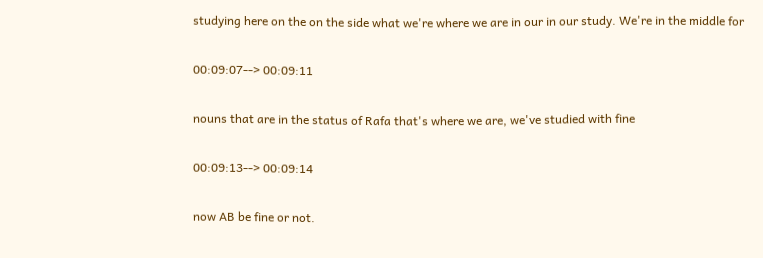studying here on the on the side what we're where we are in our in our study. We're in the middle for

00:09:07--> 00:09:11

nouns that are in the status of Rafa that's where we are, we've studied with fine

00:09:13--> 00:09:14

now AB be fine or not.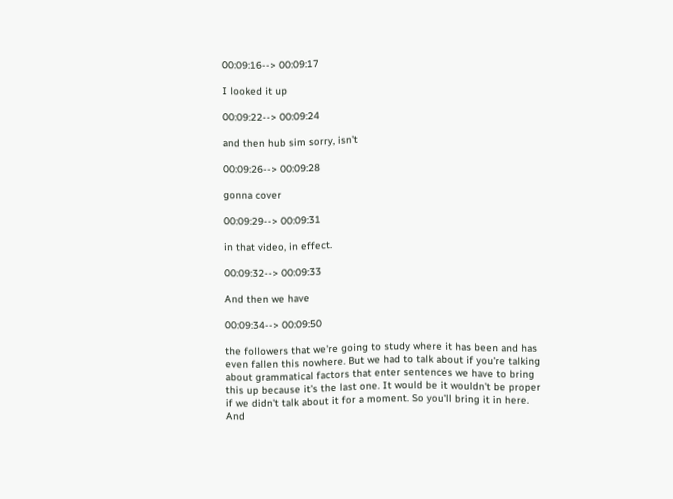00:09:16--> 00:09:17

I looked it up

00:09:22--> 00:09:24

and then hub sim sorry, isn't

00:09:26--> 00:09:28

gonna cover

00:09:29--> 00:09:31

in that video, in effect.

00:09:32--> 00:09:33

And then we have

00:09:34--> 00:09:50

the followers that we're going to study where it has been and has even fallen this nowhere. But we had to talk about if you're talking about grammatical factors that enter sentences we have to bring this up because it's the last one. It would be it wouldn't be proper if we didn't talk about it for a moment. So you'll bring it in here. And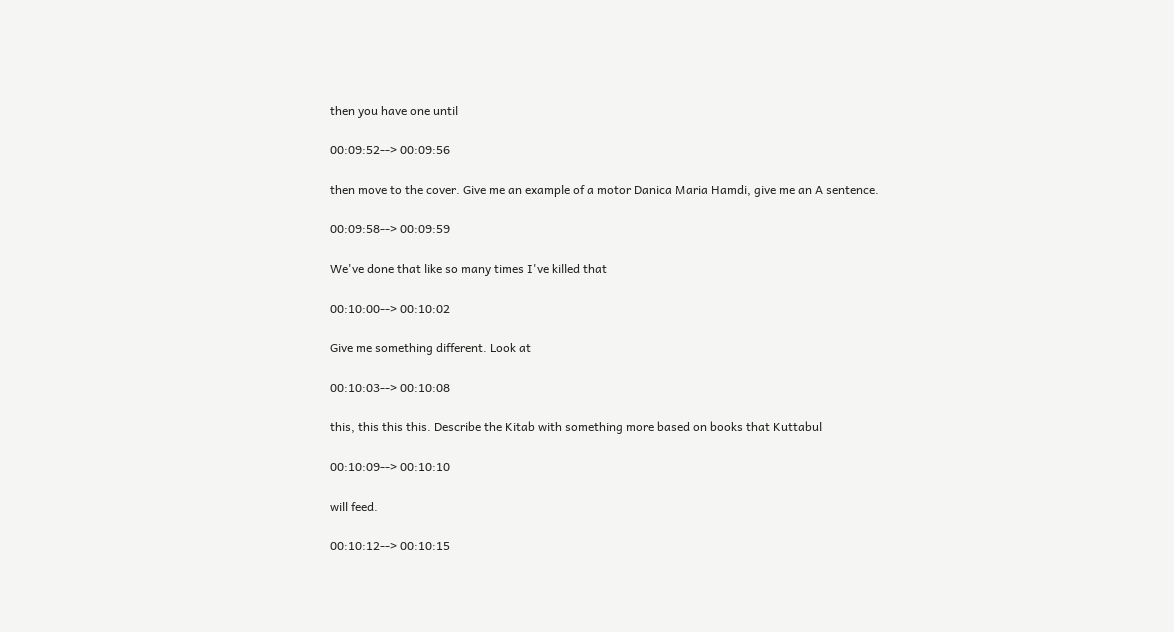then you have one until

00:09:52--> 00:09:56

then move to the cover. Give me an example of a motor Danica Maria Hamdi, give me an A sentence.

00:09:58--> 00:09:59

We've done that like so many times I've killed that

00:10:00--> 00:10:02

Give me something different. Look at

00:10:03--> 00:10:08

this, this this this. Describe the Kitab with something more based on books that Kuttabul

00:10:09--> 00:10:10

will feed.

00:10:12--> 00:10:15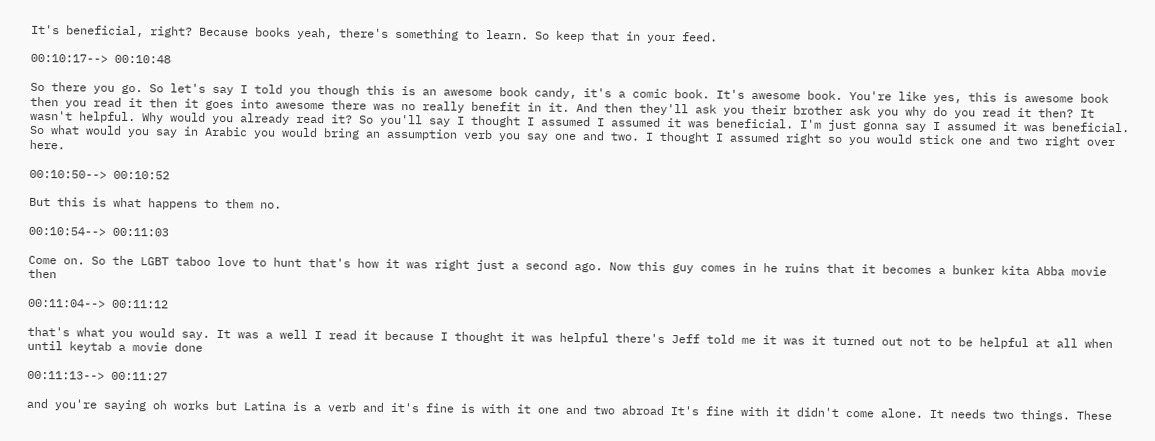It's beneficial, right? Because books yeah, there's something to learn. So keep that in your feed.

00:10:17--> 00:10:48

So there you go. So let's say I told you though this is an awesome book candy, it's a comic book. It's awesome book. You're like yes, this is awesome book then you read it then it goes into awesome there was no really benefit in it. And then they'll ask you their brother ask you why do you read it then? It wasn't helpful. Why would you already read it? So you'll say I thought I assumed I assumed it was beneficial. I'm just gonna say I assumed it was beneficial. So what would you say in Arabic you would bring an assumption verb you say one and two. I thought I assumed right so you would stick one and two right over here.

00:10:50--> 00:10:52

But this is what happens to them no.

00:10:54--> 00:11:03

Come on. So the LGBT taboo love to hunt that's how it was right just a second ago. Now this guy comes in he ruins that it becomes a bunker kita Abba movie then

00:11:04--> 00:11:12

that's what you would say. It was a well I read it because I thought it was helpful there's Jeff told me it was it turned out not to be helpful at all when until keytab a movie done

00:11:13--> 00:11:27

and you're saying oh works but Latina is a verb and it's fine is with it one and two abroad It's fine with it didn't come alone. It needs two things. These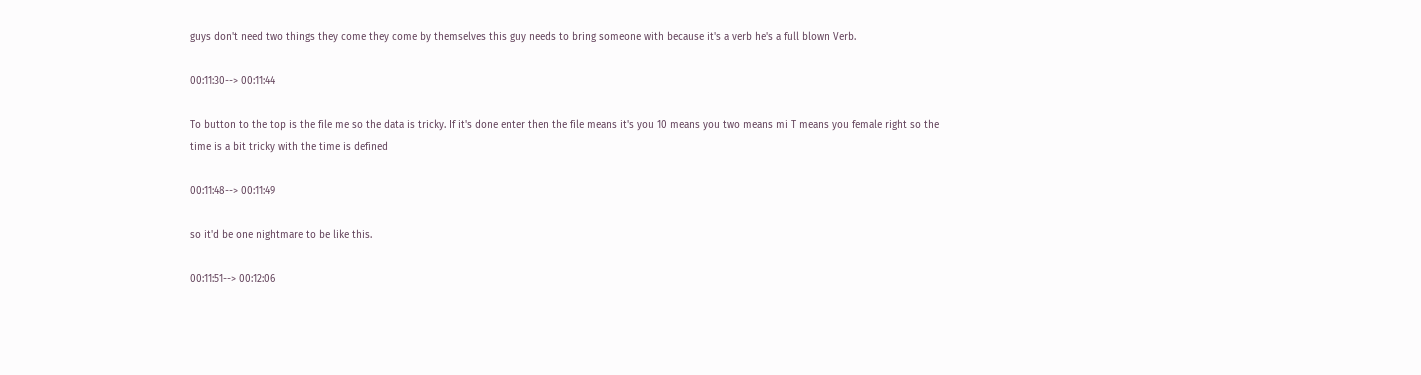guys don't need two things they come they come by themselves this guy needs to bring someone with because it's a verb he's a full blown Verb.

00:11:30--> 00:11:44

To button to the top is the file me so the data is tricky. If it's done enter then the file means it's you 10 means you two means mi T means you female right so the time is a bit tricky with the time is defined

00:11:48--> 00:11:49

so it'd be one nightmare to be like this.

00:11:51--> 00:12:06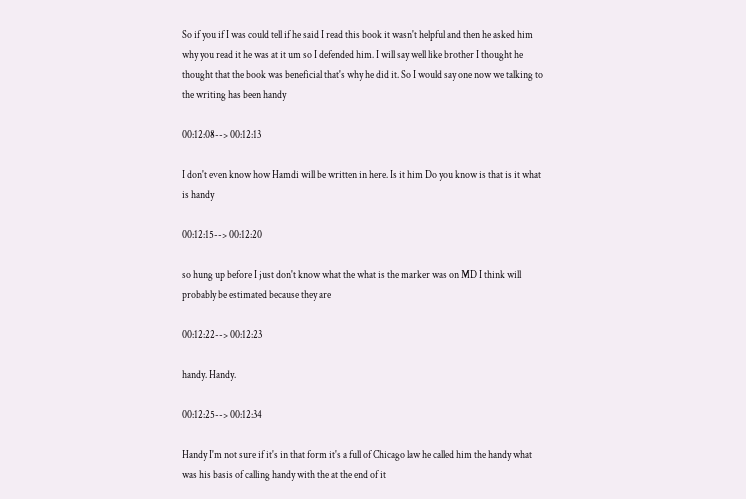So if you if I was could tell if he said I read this book it wasn't helpful and then he asked him why you read it he was at it um so I defended him. I will say well like brother I thought he thought that the book was beneficial that's why he did it. So I would say one now we talking to the writing has been handy

00:12:08--> 00:12:13

I don't even know how Hamdi will be written in here. Is it him Do you know is that is it what is handy

00:12:15--> 00:12:20

so hung up before I just don't know what the what is the marker was on MD I think will probably be estimated because they are

00:12:22--> 00:12:23

handy. Handy.

00:12:25--> 00:12:34

Handy I'm not sure if it's in that form it's a full of Chicago law he called him the handy what was his basis of calling handy with the at the end of it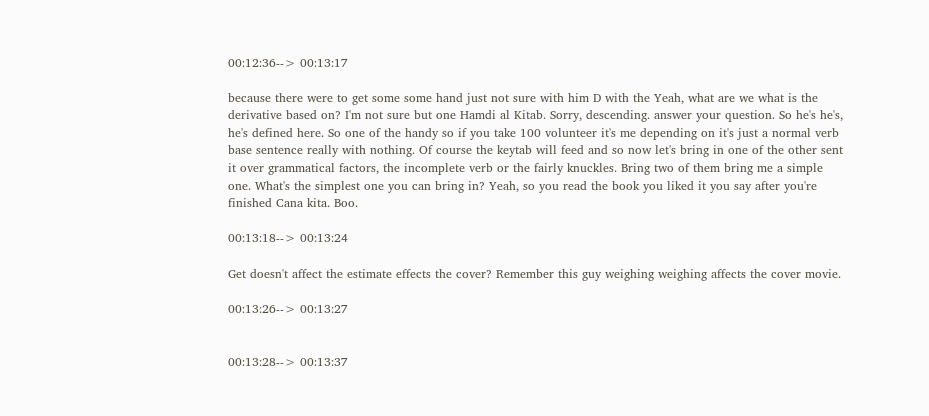00:12:36--> 00:13:17

because there were to get some some hand just not sure with him D with the Yeah, what are we what is the derivative based on? I'm not sure but one Hamdi al Kitab. Sorry, descending. answer your question. So he's he's, he's defined here. So one of the handy so if you take 100 volunteer it's me depending on it's just a normal verb base sentence really with nothing. Of course the keytab will feed and so now let's bring in one of the other sent it over grammatical factors, the incomplete verb or the fairly knuckles. Bring two of them bring me a simple one. What's the simplest one you can bring in? Yeah, so you read the book you liked it you say after you're finished Cana kita. Boo.

00:13:18--> 00:13:24

Get doesn't affect the estimate effects the cover? Remember this guy weighing weighing affects the cover movie.

00:13:26--> 00:13:27


00:13:28--> 00:13:37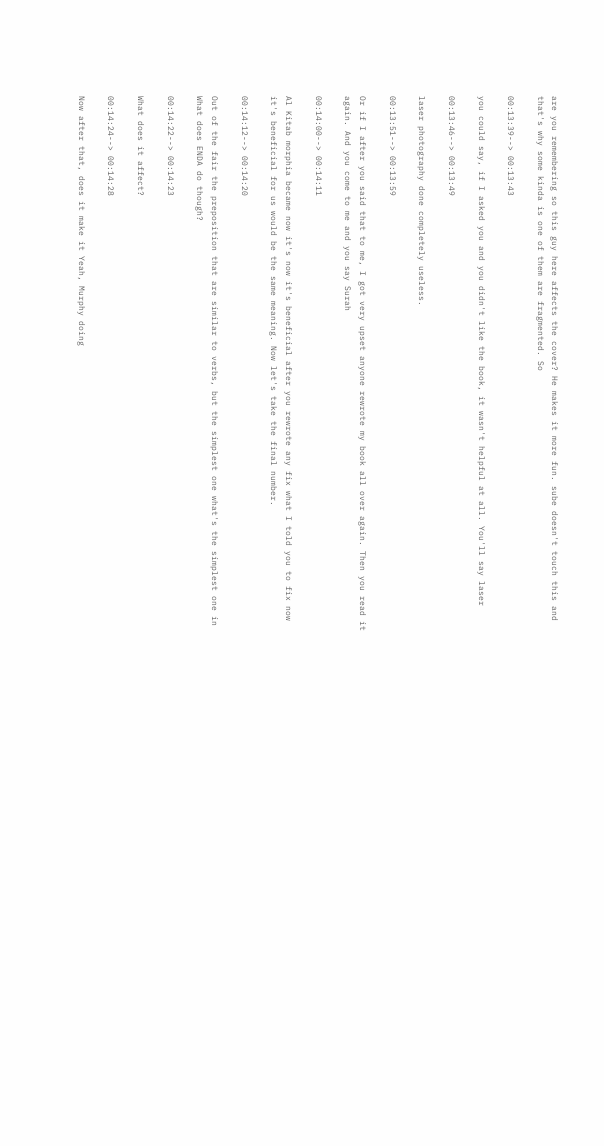are you remembering so this guy here affects the cover? He makes it more fun. sube doesn't touch this and that's why some kinda is one of them are fragmented. So

00:13:39--> 00:13:43

you could say, if I asked you and you didn't like the book, it wasn't helpful at all. You'll say laser

00:13:46--> 00:13:49

laser photography done completely useless.

00:13:51--> 00:13:59

Or if I after you said that to me, I got very upset anyone rewrote my book all over again. Then you read it again. And you come to me and you say Surah

00:14:00--> 00:14:11

Al Kitab morphia became now it's now it's beneficial after you rewrote any fix what I told you to fix now it's beneficial for us would be the same meaning. Now let's take the final number.

00:14:12--> 00:14:20

Out of the fair the preposition that are similar to verbs, but the simplest one what's the simplest one in What does ENDA do though?

00:14:22--> 00:14:23

What does it affect?

00:14:24--> 00:14:28

Now after that, does it make it Yeah, Murphy doing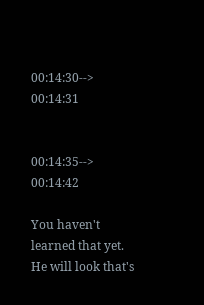00:14:30--> 00:14:31


00:14:35--> 00:14:42

You haven't learned that yet. He will look that's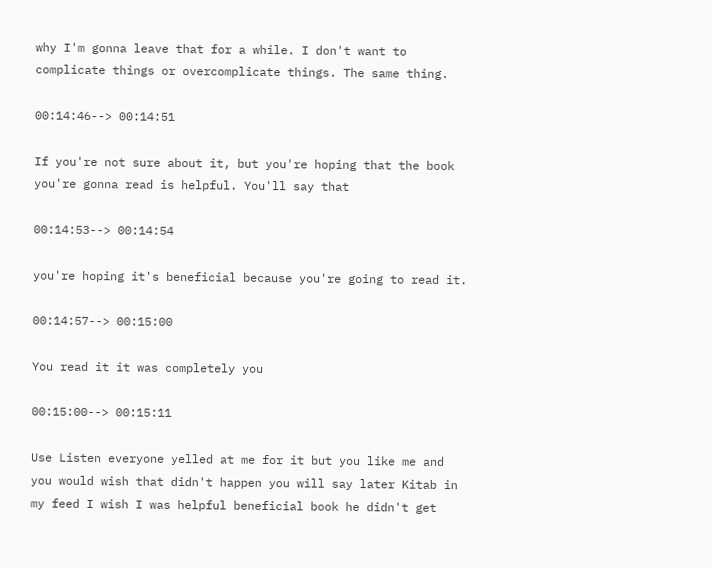why I'm gonna leave that for a while. I don't want to complicate things or overcomplicate things. The same thing.

00:14:46--> 00:14:51

If you're not sure about it, but you're hoping that the book you're gonna read is helpful. You'll say that

00:14:53--> 00:14:54

you're hoping it's beneficial because you're going to read it.

00:14:57--> 00:15:00

You read it it was completely you

00:15:00--> 00:15:11

Use Listen everyone yelled at me for it but you like me and you would wish that didn't happen you will say later Kitab in my feed I wish I was helpful beneficial book he didn't get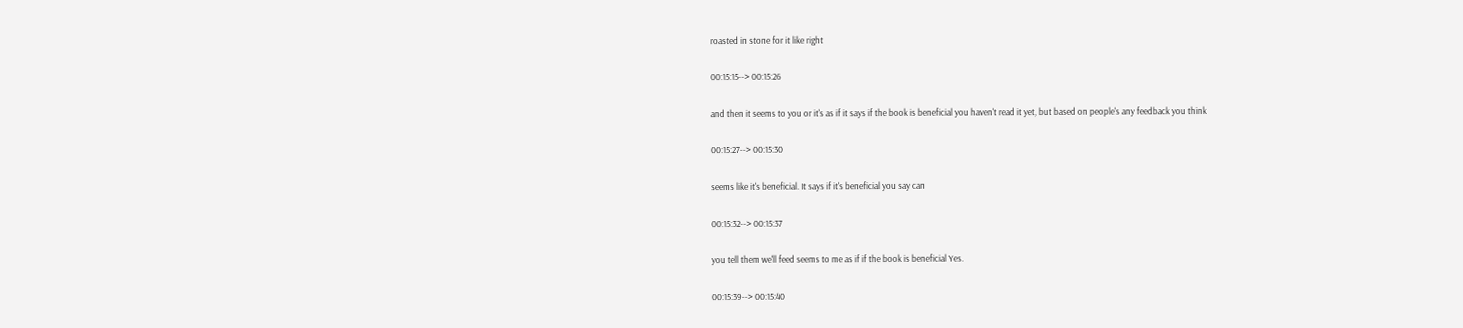roasted in stone for it like right

00:15:15--> 00:15:26

and then it seems to you or it's as if it says if the book is beneficial you haven't read it yet, but based on people's any feedback you think

00:15:27--> 00:15:30

seems like it's beneficial. It says if it's beneficial you say can

00:15:32--> 00:15:37

you tell them we'll feed seems to me as if if the book is beneficial Yes.

00:15:39--> 00:15:40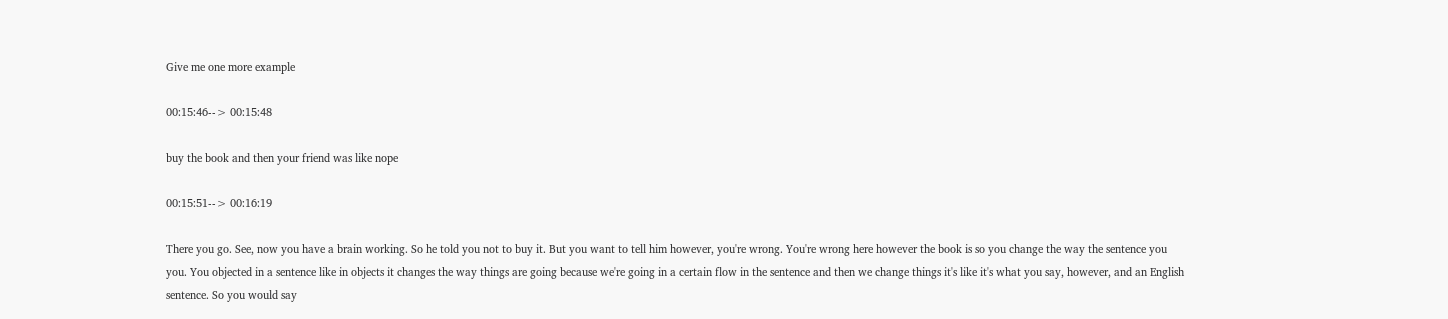Give me one more example

00:15:46--> 00:15:48

buy the book and then your friend was like nope

00:15:51--> 00:16:19

There you go. See, now you have a brain working. So he told you not to buy it. But you want to tell him however, you're wrong. You're wrong here however the book is so you change the way the sentence you you. You objected in a sentence like in objects it changes the way things are going because we're going in a certain flow in the sentence and then we change things it's like it's what you say, however, and an English sentence. So you would say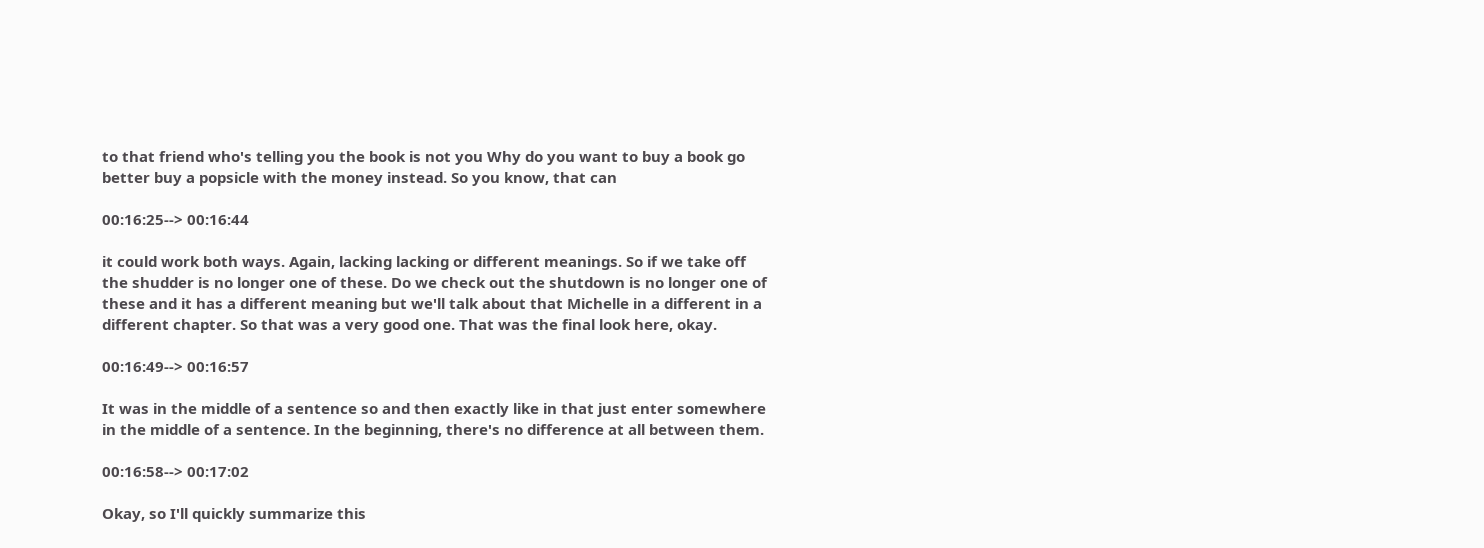to that friend who's telling you the book is not you Why do you want to buy a book go better buy a popsicle with the money instead. So you know, that can

00:16:25--> 00:16:44

it could work both ways. Again, lacking lacking or different meanings. So if we take off the shudder is no longer one of these. Do we check out the shutdown is no longer one of these and it has a different meaning but we'll talk about that Michelle in a different in a different chapter. So that was a very good one. That was the final look here, okay.

00:16:49--> 00:16:57

It was in the middle of a sentence so and then exactly like in that just enter somewhere in the middle of a sentence. In the beginning, there's no difference at all between them.

00:16:58--> 00:17:02

Okay, so I'll quickly summarize this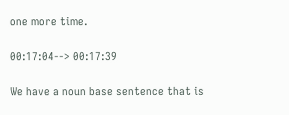one more time.

00:17:04--> 00:17:39

We have a noun base sentence that is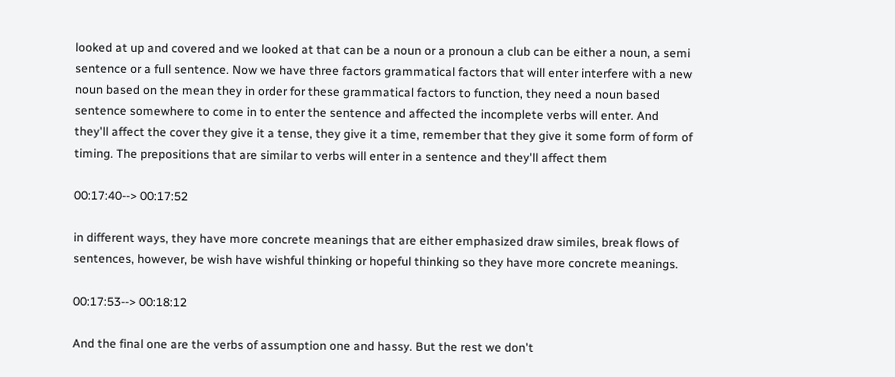looked at up and covered and we looked at that can be a noun or a pronoun a club can be either a noun, a semi sentence or a full sentence. Now we have three factors grammatical factors that will enter interfere with a new noun based on the mean they in order for these grammatical factors to function, they need a noun based sentence somewhere to come in to enter the sentence and affected the incomplete verbs will enter. And they'll affect the cover they give it a tense, they give it a time, remember that they give it some form of form of timing. The prepositions that are similar to verbs will enter in a sentence and they'll affect them

00:17:40--> 00:17:52

in different ways, they have more concrete meanings that are either emphasized draw similes, break flows of sentences, however, be wish have wishful thinking or hopeful thinking so they have more concrete meanings.

00:17:53--> 00:18:12

And the final one are the verbs of assumption one and hassy. But the rest we don't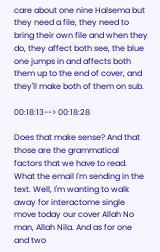care about one nine Halsema but they need a file, they need to bring their own file and when they do, they affect both see, the blue one jumps in and affects both them up to the end of cover, and they'll make both of them on sub.

00:18:13--> 00:18:28

Does that make sense? And that those are the grammatical factors that we have to read. What the email I'm sending in the text. Well, I'm wanting to walk away for interactome single move today our cover Allah No man, Allah Nila. And as for one and two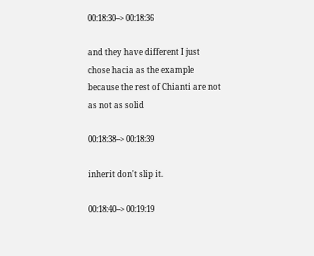00:18:30--> 00:18:36

and they have different I just chose hacia as the example because the rest of Chianti are not as not as solid

00:18:38--> 00:18:39

inherit don't slip it.

00:18:40--> 00:19:19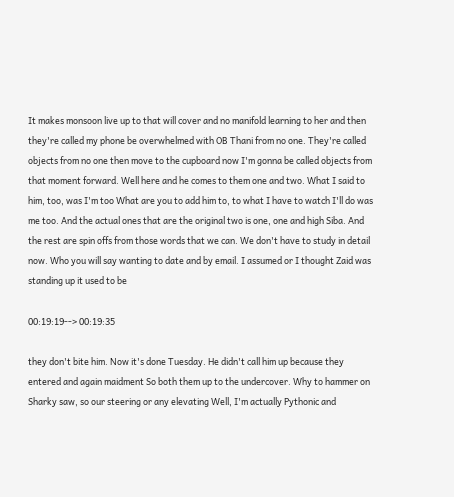It makes monsoon live up to that will cover and no manifold learning to her and then they're called my phone be overwhelmed with OB Thani from no one. They're called objects from no one then move to the cupboard now I'm gonna be called objects from that moment forward. Well here and he comes to them one and two. What I said to him, too, was I'm too What are you to add him to, to what I have to watch I'll do was me too. And the actual ones that are the original two is one, one and high Siba. And the rest are spin offs from those words that we can. We don't have to study in detail now. Who you will say wanting to date and by email. I assumed or I thought Zaid was standing up it used to be

00:19:19--> 00:19:35

they don't bite him. Now it's done Tuesday. He didn't call him up because they entered and again maidment So both them up to the undercover. Why to hammer on Sharky saw, so our steering or any elevating Well, I'm actually Pythonic and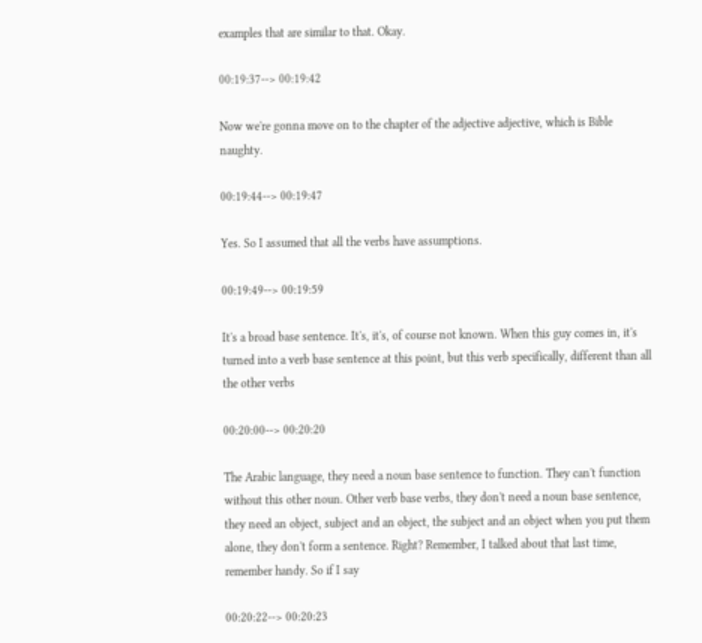examples that are similar to that. Okay.

00:19:37--> 00:19:42

Now we're gonna move on to the chapter of the adjective adjective, which is Bible naughty.

00:19:44--> 00:19:47

Yes. So I assumed that all the verbs have assumptions.

00:19:49--> 00:19:59

It's a broad base sentence. It's, it's, of course not known. When this guy comes in, it's turned into a verb base sentence at this point, but this verb specifically, different than all the other verbs

00:20:00--> 00:20:20

The Arabic language, they need a noun base sentence to function. They can't function without this other noun. Other verb base verbs, they don't need a noun base sentence, they need an object, subject and an object, the subject and an object when you put them alone, they don't form a sentence. Right? Remember, I talked about that last time, remember handy. So if I say

00:20:22--> 00:20:23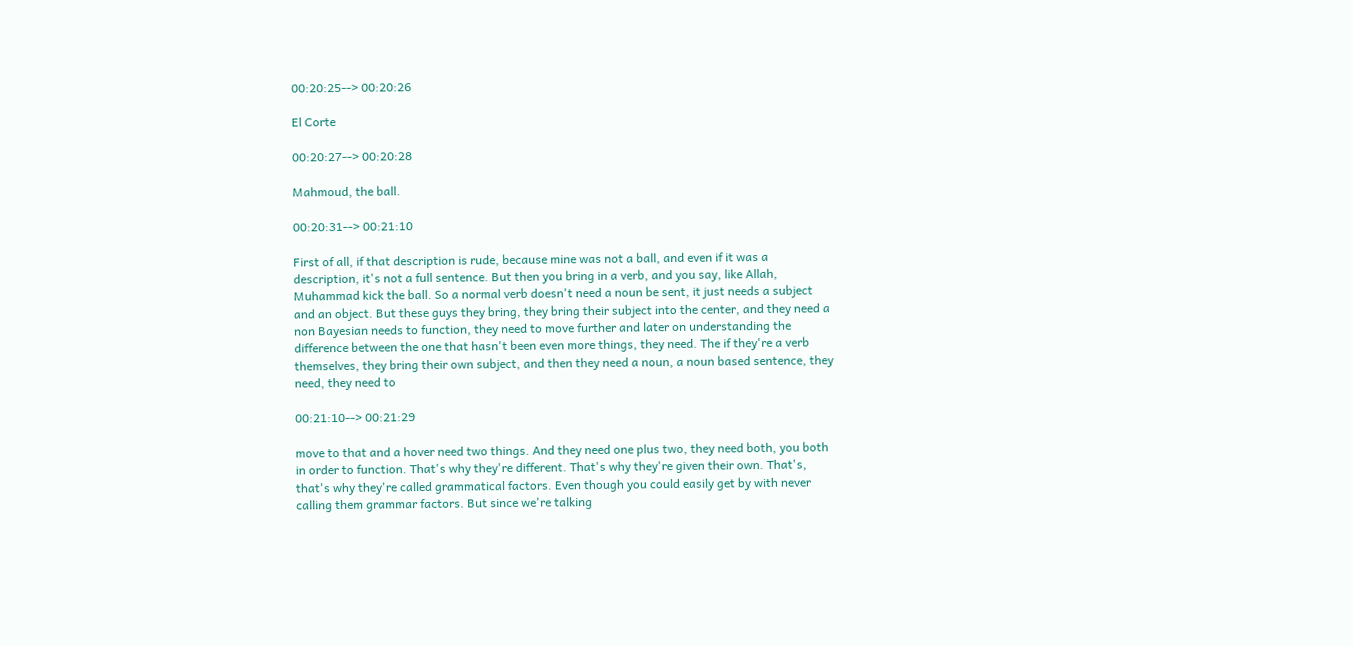00:20:25--> 00:20:26

El Corte

00:20:27--> 00:20:28

Mahmoud, the ball.

00:20:31--> 00:21:10

First of all, if that description is rude, because mine was not a ball, and even if it was a description, it's not a full sentence. But then you bring in a verb, and you say, like Allah, Muhammad kick the ball. So a normal verb doesn't need a noun be sent, it just needs a subject and an object. But these guys they bring, they bring their subject into the center, and they need a non Bayesian needs to function, they need to move further and later on understanding the difference between the one that hasn't been even more things, they need. The if they're a verb themselves, they bring their own subject, and then they need a noun, a noun based sentence, they need, they need to

00:21:10--> 00:21:29

move to that and a hover need two things. And they need one plus two, they need both, you both in order to function. That's why they're different. That's why they're given their own. That's, that's why they're called grammatical factors. Even though you could easily get by with never calling them grammar factors. But since we're talking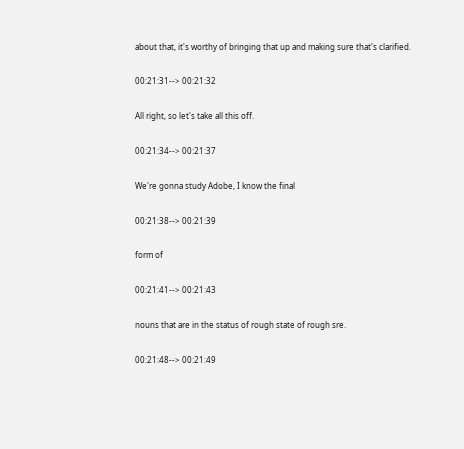about that, it's worthy of bringing that up and making sure that's clarified.

00:21:31--> 00:21:32

All right, so let's take all this off.

00:21:34--> 00:21:37

We're gonna study Adobe, I know the final

00:21:38--> 00:21:39

form of

00:21:41--> 00:21:43

nouns that are in the status of rough state of rough sre.

00:21:48--> 00:21:49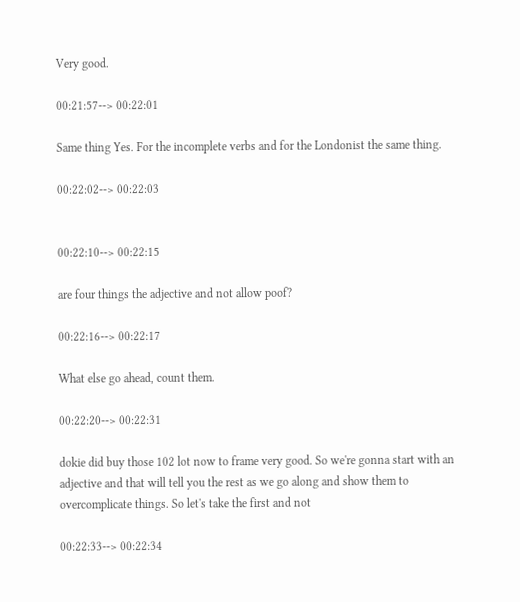Very good.

00:21:57--> 00:22:01

Same thing Yes. For the incomplete verbs and for the Londonist the same thing.

00:22:02--> 00:22:03


00:22:10--> 00:22:15

are four things the adjective and not allow poof?

00:22:16--> 00:22:17

What else go ahead, count them.

00:22:20--> 00:22:31

dokie did buy those 102 lot now to frame very good. So we're gonna start with an adjective and that will tell you the rest as we go along and show them to overcomplicate things. So let's take the first and not

00:22:33--> 00:22:34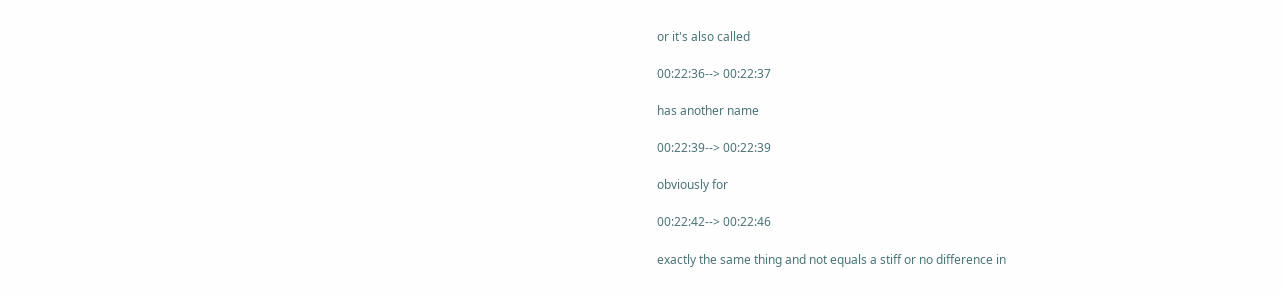or it's also called

00:22:36--> 00:22:37

has another name

00:22:39--> 00:22:39

obviously for

00:22:42--> 00:22:46

exactly the same thing and not equals a stiff or no difference in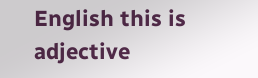English this is adjective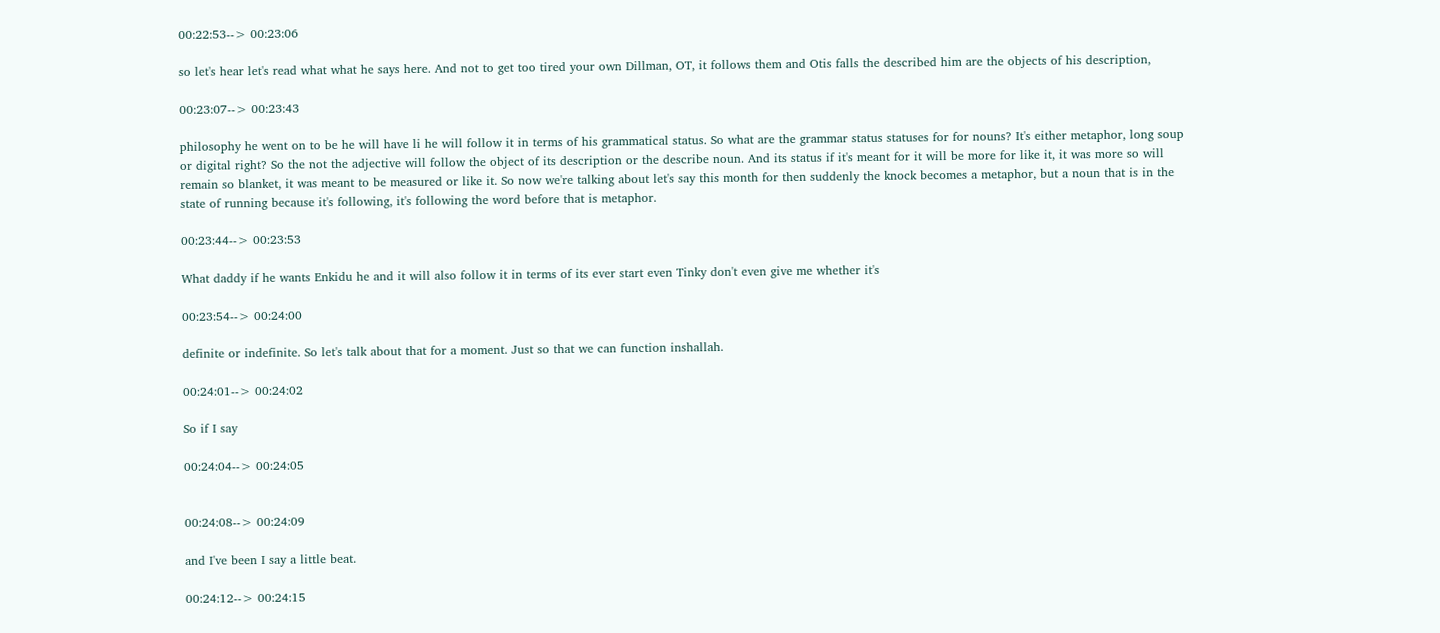00:22:53--> 00:23:06

so let's hear let's read what what he says here. And not to get too tired your own Dillman, OT, it follows them and Otis falls the described him are the objects of his description,

00:23:07--> 00:23:43

philosophy he went on to be he will have li he will follow it in terms of his grammatical status. So what are the grammar status statuses for for nouns? It's either metaphor, long soup or digital right? So the not the adjective will follow the object of its description or the describe noun. And its status if it's meant for it will be more for like it, it was more so will remain so blanket, it was meant to be measured or like it. So now we're talking about let's say this month for then suddenly the knock becomes a metaphor, but a noun that is in the state of running because it's following, it's following the word before that is metaphor.

00:23:44--> 00:23:53

What daddy if he wants Enkidu he and it will also follow it in terms of its ever start even Tinky don't even give me whether it's

00:23:54--> 00:24:00

definite or indefinite. So let's talk about that for a moment. Just so that we can function inshallah.

00:24:01--> 00:24:02

So if I say

00:24:04--> 00:24:05


00:24:08--> 00:24:09

and I've been I say a little beat.

00:24:12--> 00:24:15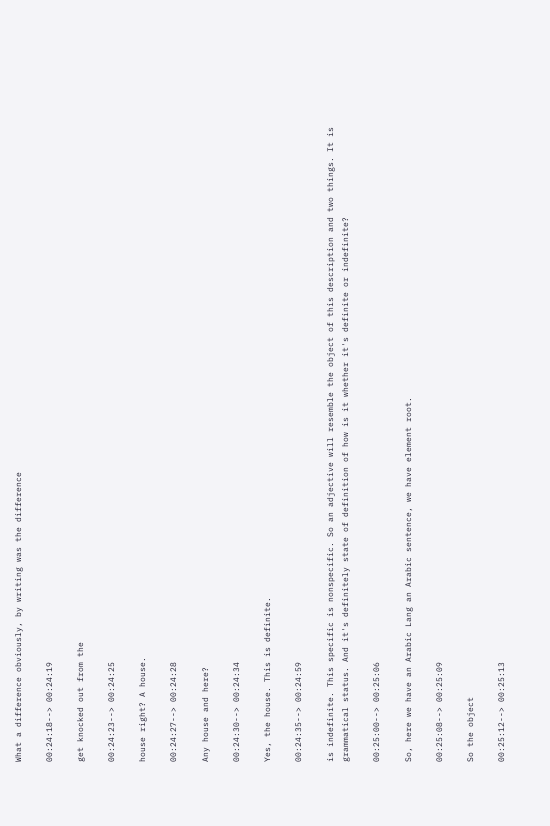What a difference obviously, by writing was the difference

00:24:18--> 00:24:19

get knocked out from the

00:24:23--> 00:24:25

house right? A house.

00:24:27--> 00:24:28

Any house and here?

00:24:30--> 00:24:34

Yes, the house. This is definite.

00:24:35--> 00:24:59

is indefinite. This specific is nonspecific. So an adjective will resemble the object of this description and two things. It is grammatical status. And it's definitely state of definition of how is it whether it's definite or indefinite?

00:25:00--> 00:25:06

So, here we have an Arabic Lang an Arabic sentence, we have element root.

00:25:08--> 00:25:09

So the object

00:25:12--> 00:25:13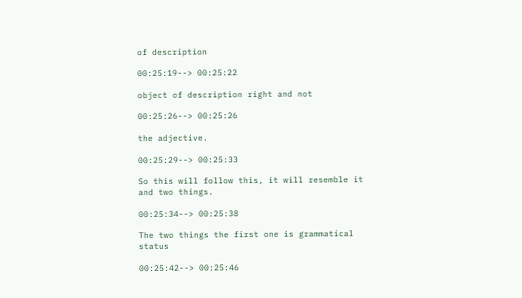of description

00:25:19--> 00:25:22

object of description right and not

00:25:26--> 00:25:26

the adjective.

00:25:29--> 00:25:33

So this will follow this, it will resemble it and two things.

00:25:34--> 00:25:38

The two things the first one is grammatical status

00:25:42--> 00:25:46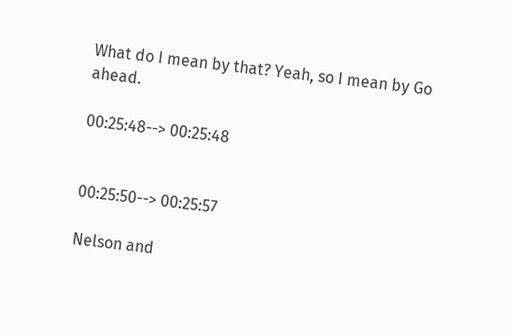What do I mean by that? Yeah, so I mean by Go ahead.

00:25:48--> 00:25:48


00:25:50--> 00:25:57

Nelson and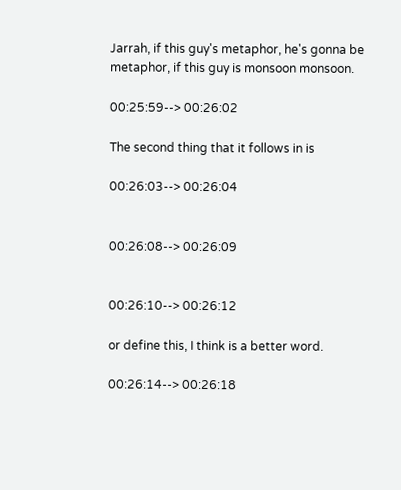Jarrah, if this guy's metaphor, he's gonna be metaphor, if this guy is monsoon monsoon.

00:25:59--> 00:26:02

The second thing that it follows in is

00:26:03--> 00:26:04


00:26:08--> 00:26:09


00:26:10--> 00:26:12

or define this, I think is a better word.

00:26:14--> 00:26:18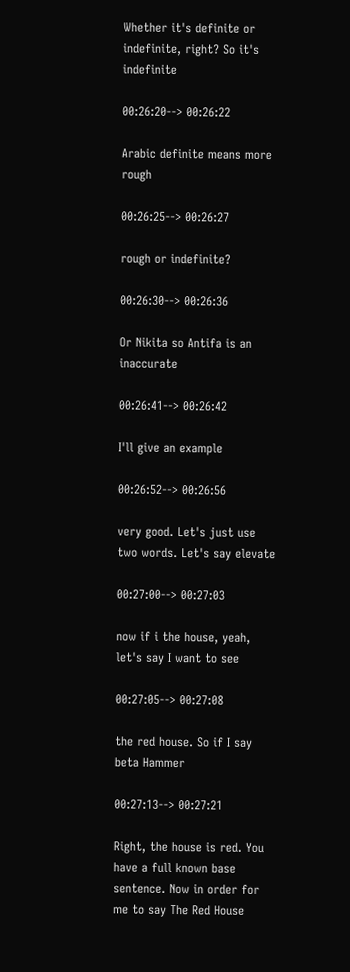Whether it's definite or indefinite, right? So it's indefinite

00:26:20--> 00:26:22

Arabic definite means more rough

00:26:25--> 00:26:27

rough or indefinite?

00:26:30--> 00:26:36

Or Nikita so Antifa is an inaccurate

00:26:41--> 00:26:42

I'll give an example

00:26:52--> 00:26:56

very good. Let's just use two words. Let's say elevate

00:27:00--> 00:27:03

now if i the house, yeah, let's say I want to see

00:27:05--> 00:27:08

the red house. So if I say beta Hammer

00:27:13--> 00:27:21

Right, the house is red. You have a full known base sentence. Now in order for me to say The Red House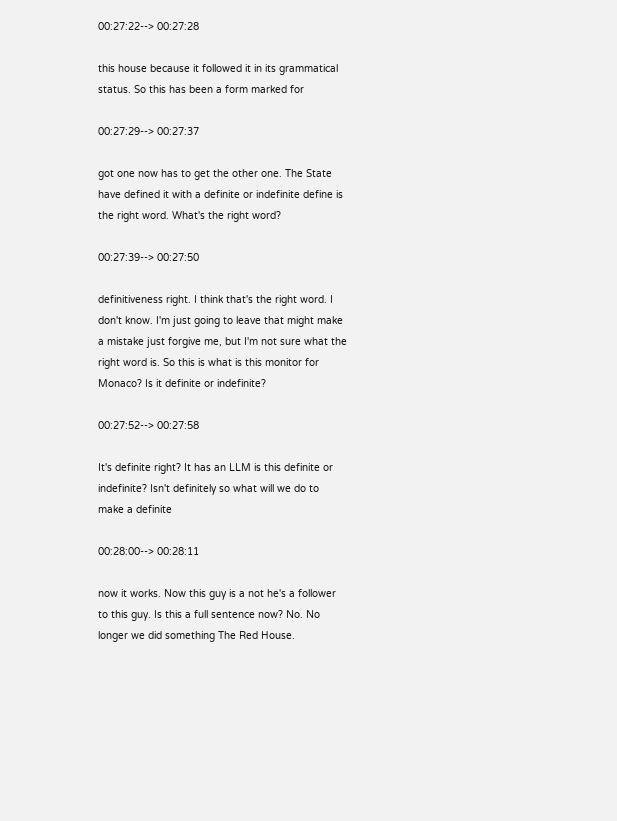00:27:22--> 00:27:28

this house because it followed it in its grammatical status. So this has been a form marked for

00:27:29--> 00:27:37

got one now has to get the other one. The State have defined it with a definite or indefinite define is the right word. What's the right word?

00:27:39--> 00:27:50

definitiveness right. I think that's the right word. I don't know. I'm just going to leave that might make a mistake just forgive me, but I'm not sure what the right word is. So this is what is this monitor for Monaco? Is it definite or indefinite?

00:27:52--> 00:27:58

It's definite right? It has an LLM is this definite or indefinite? Isn't definitely so what will we do to make a definite

00:28:00--> 00:28:11

now it works. Now this guy is a not he's a follower to this guy. Is this a full sentence now? No. No longer we did something The Red House.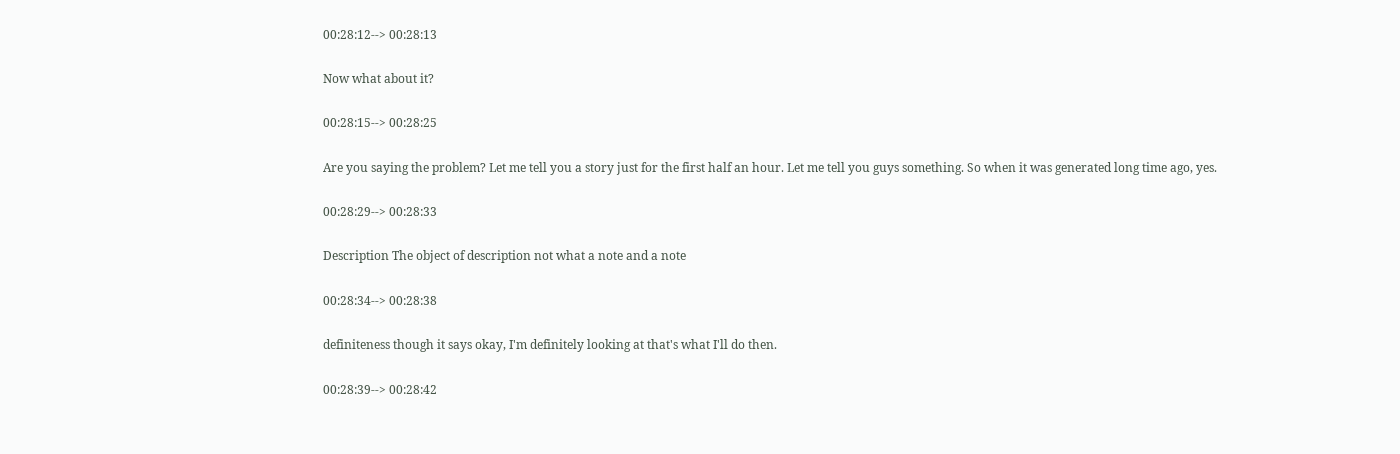00:28:12--> 00:28:13

Now what about it?

00:28:15--> 00:28:25

Are you saying the problem? Let me tell you a story just for the first half an hour. Let me tell you guys something. So when it was generated long time ago, yes.

00:28:29--> 00:28:33

Description The object of description not what a note and a note

00:28:34--> 00:28:38

definiteness though it says okay, I'm definitely looking at that's what I'll do then.

00:28:39--> 00:28:42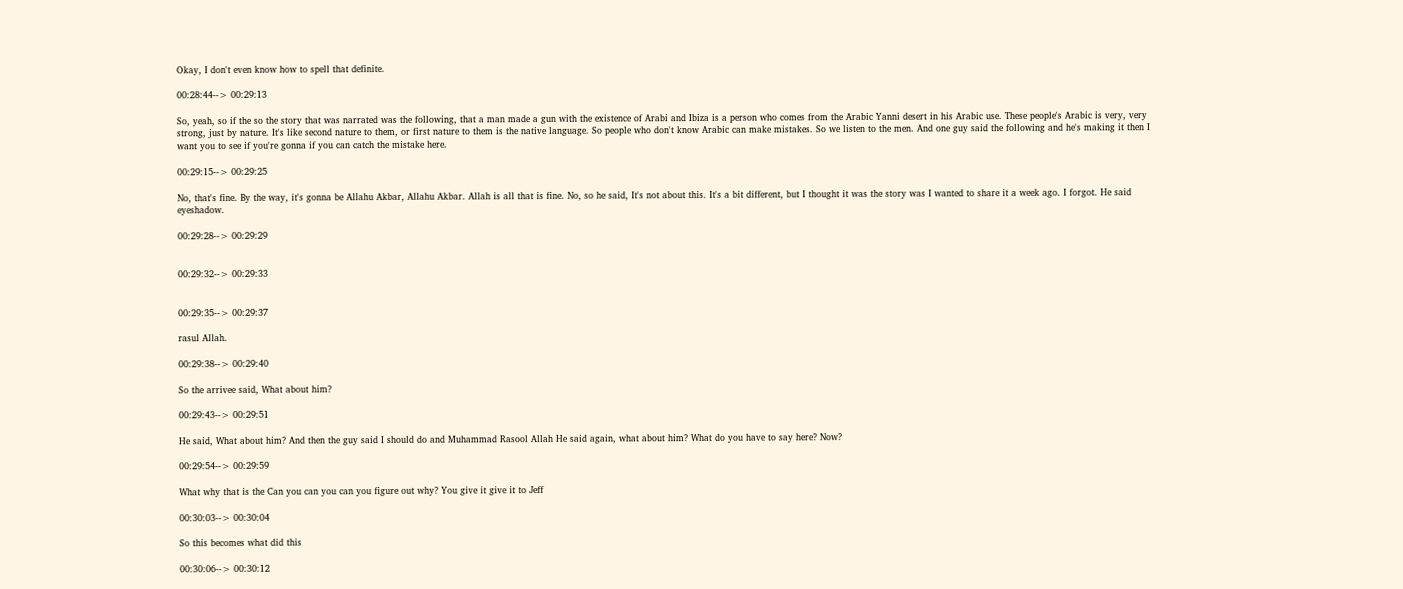Okay, I don't even know how to spell that definite.

00:28:44--> 00:29:13

So, yeah, so if the so the story that was narrated was the following, that a man made a gun with the existence of Arabi and Ibiza is a person who comes from the Arabic Yanni desert in his Arabic use. These people's Arabic is very, very strong, just by nature. It's like second nature to them, or first nature to them is the native language. So people who don't know Arabic can make mistakes. So we listen to the men. And one guy said the following and he's making it then I want you to see if you're gonna if you can catch the mistake here.

00:29:15--> 00:29:25

No, that's fine. By the way, it's gonna be Allahu Akbar, Allahu Akbar. Allah is all that is fine. No, so he said, It's not about this. It's a bit different, but I thought it was the story was I wanted to share it a week ago. I forgot. He said eyeshadow.

00:29:28--> 00:29:29


00:29:32--> 00:29:33


00:29:35--> 00:29:37

rasul Allah.

00:29:38--> 00:29:40

So the arrivee said, What about him?

00:29:43--> 00:29:51

He said, What about him? And then the guy said I should do and Muhammad Rasool Allah He said again, what about him? What do you have to say here? Now?

00:29:54--> 00:29:59

What why that is the Can you can you can you figure out why? You give it give it to Jeff

00:30:03--> 00:30:04

So this becomes what did this

00:30:06--> 00:30:12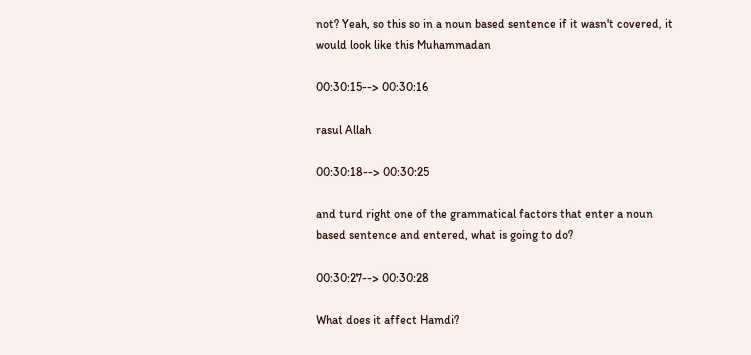not? Yeah, so this so in a noun based sentence if it wasn't covered, it would look like this Muhammadan

00:30:15--> 00:30:16

rasul Allah

00:30:18--> 00:30:25

and turd right one of the grammatical factors that enter a noun based sentence and entered, what is going to do?

00:30:27--> 00:30:28

What does it affect Hamdi?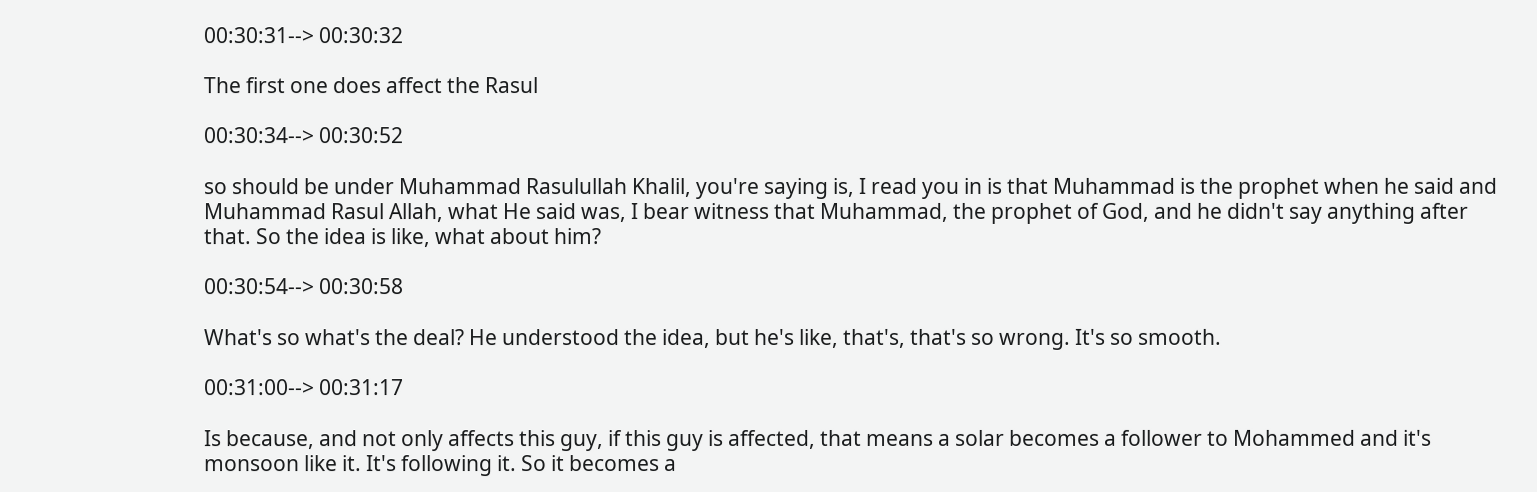00:30:31--> 00:30:32

The first one does affect the Rasul

00:30:34--> 00:30:52

so should be under Muhammad Rasulullah Khalil, you're saying is, I read you in is that Muhammad is the prophet when he said and Muhammad Rasul Allah, what He said was, I bear witness that Muhammad, the prophet of God, and he didn't say anything after that. So the idea is like, what about him?

00:30:54--> 00:30:58

What's so what's the deal? He understood the idea, but he's like, that's, that's so wrong. It's so smooth.

00:31:00--> 00:31:17

Is because, and not only affects this guy, if this guy is affected, that means a solar becomes a follower to Mohammed and it's monsoon like it. It's following it. So it becomes a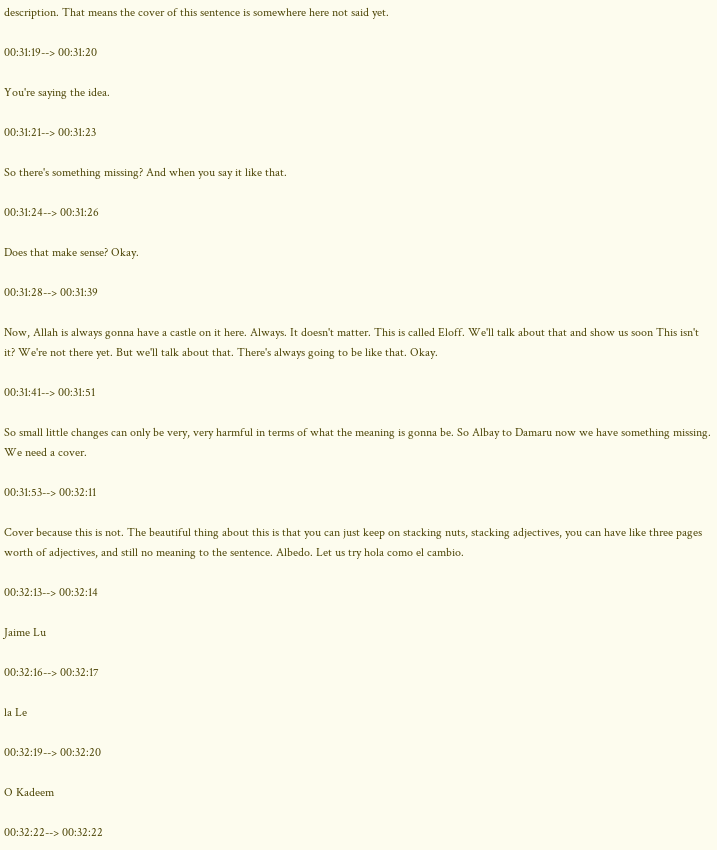description. That means the cover of this sentence is somewhere here not said yet.

00:31:19--> 00:31:20

You're saying the idea.

00:31:21--> 00:31:23

So there's something missing? And when you say it like that.

00:31:24--> 00:31:26

Does that make sense? Okay.

00:31:28--> 00:31:39

Now, Allah is always gonna have a castle on it here. Always. It doesn't matter. This is called Eloff. We'll talk about that and show us soon This isn't it? We're not there yet. But we'll talk about that. There's always going to be like that. Okay.

00:31:41--> 00:31:51

So small little changes can only be very, very harmful in terms of what the meaning is gonna be. So Albay to Damaru now we have something missing. We need a cover.

00:31:53--> 00:32:11

Cover because this is not. The beautiful thing about this is that you can just keep on stacking nuts, stacking adjectives, you can have like three pages worth of adjectives, and still no meaning to the sentence. Albedo. Let us try hola como el cambio.

00:32:13--> 00:32:14

Jaime Lu

00:32:16--> 00:32:17

la Le

00:32:19--> 00:32:20

O Kadeem

00:32:22--> 00:32:22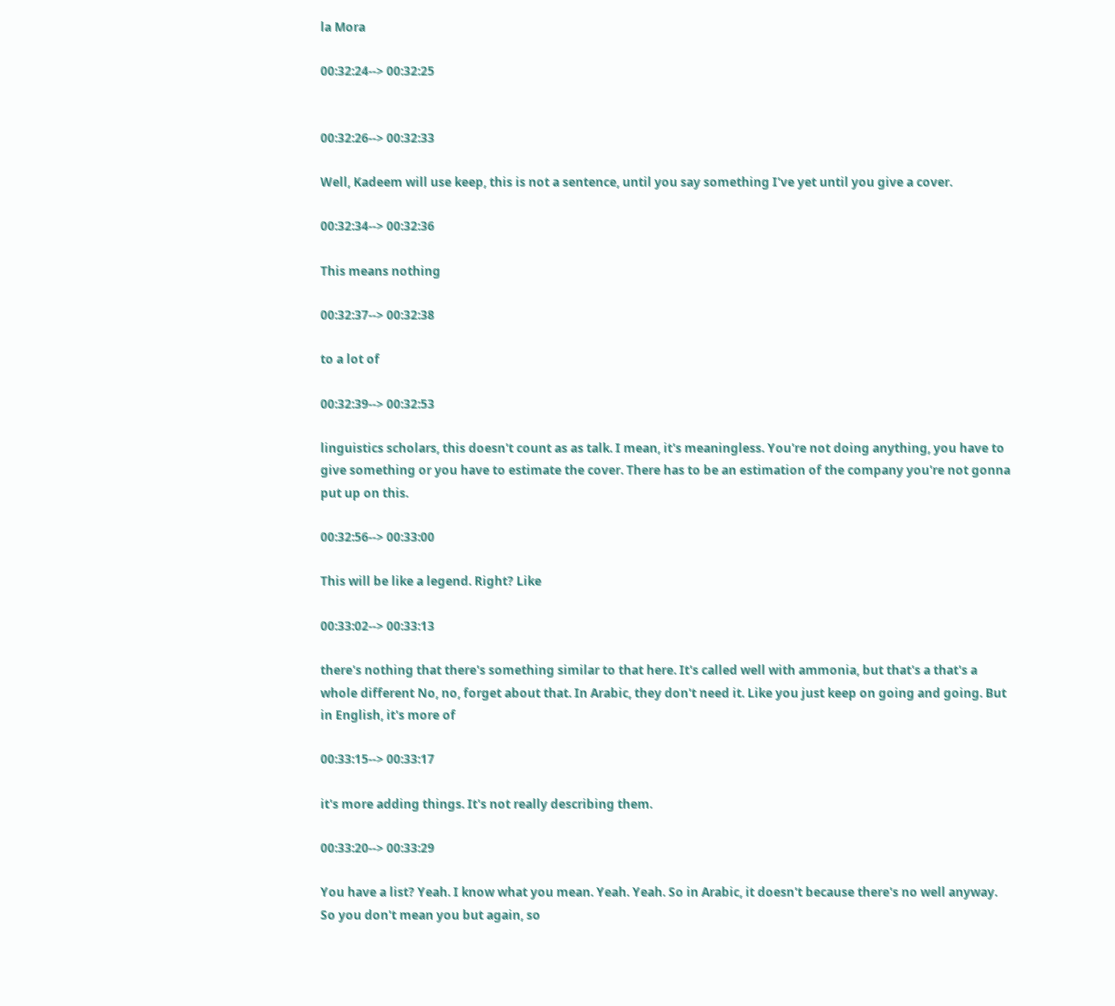la Mora

00:32:24--> 00:32:25


00:32:26--> 00:32:33

Well, Kadeem will use keep, this is not a sentence, until you say something I've yet until you give a cover.

00:32:34--> 00:32:36

This means nothing

00:32:37--> 00:32:38

to a lot of

00:32:39--> 00:32:53

linguistics scholars, this doesn't count as as talk. I mean, it's meaningless. You're not doing anything, you have to give something or you have to estimate the cover. There has to be an estimation of the company you're not gonna put up on this.

00:32:56--> 00:33:00

This will be like a legend. Right? Like

00:33:02--> 00:33:13

there's nothing that there's something similar to that here. It's called well with ammonia, but that's a that's a whole different No, no, forget about that. In Arabic, they don't need it. Like you just keep on going and going. But in English, it's more of

00:33:15--> 00:33:17

it's more adding things. It's not really describing them.

00:33:20--> 00:33:29

You have a list? Yeah. I know what you mean. Yeah. Yeah. So in Arabic, it doesn't because there's no well anyway. So you don't mean you but again, so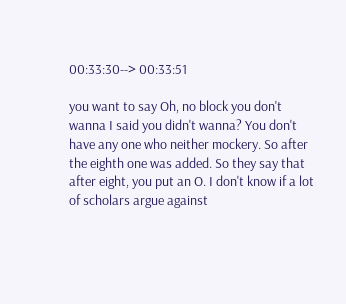00:33:30--> 00:33:51

you want to say Oh, no block you don't wanna I said you didn't wanna? You don't have any one who neither mockery. So after the eighth one was added. So they say that after eight, you put an O. I don't know if a lot of scholars argue against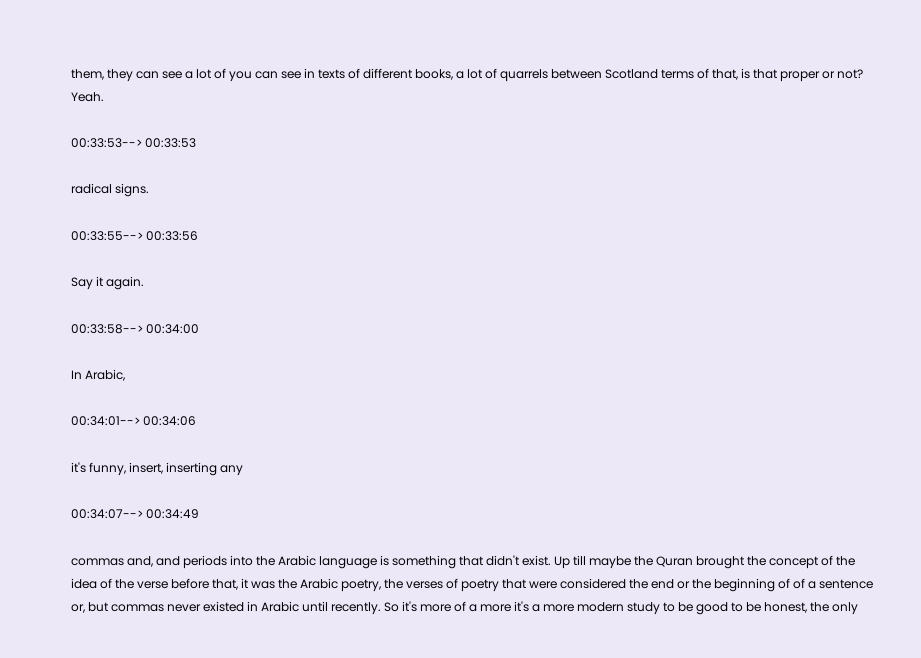them, they can see a lot of you can see in texts of different books, a lot of quarrels between Scotland terms of that, is that proper or not? Yeah.

00:33:53--> 00:33:53

radical signs.

00:33:55--> 00:33:56

Say it again.

00:33:58--> 00:34:00

In Arabic,

00:34:01--> 00:34:06

it's funny, insert, inserting any

00:34:07--> 00:34:49

commas and, and periods into the Arabic language is something that didn't exist. Up till maybe the Quran brought the concept of the idea of the verse before that, it was the Arabic poetry, the verses of poetry that were considered the end or the beginning of of a sentence or, but commas never existed in Arabic until recently. So it's more of a more it's a more modern study to be good to be honest, the only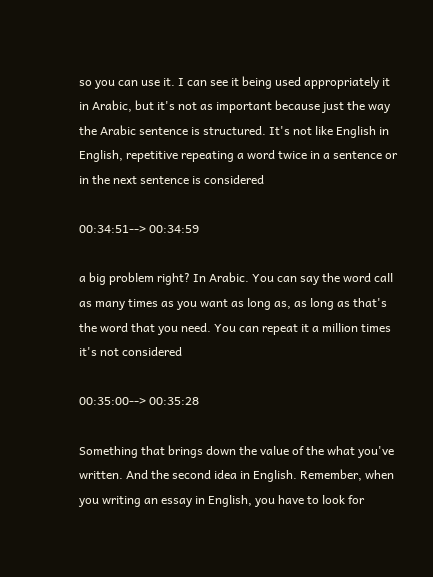so you can use it. I can see it being used appropriately it in Arabic, but it's not as important because just the way the Arabic sentence is structured. It's not like English in English, repetitive repeating a word twice in a sentence or in the next sentence is considered

00:34:51--> 00:34:59

a big problem right? In Arabic. You can say the word call as many times as you want as long as, as long as that's the word that you need. You can repeat it a million times it's not considered

00:35:00--> 00:35:28

Something that brings down the value of the what you've written. And the second idea in English. Remember, when you writing an essay in English, you have to look for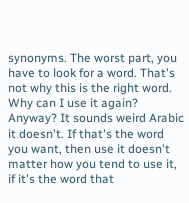synonyms. The worst part, you have to look for a word. That's not why this is the right word. Why can I use it again? Anyway? It sounds weird Arabic it doesn't. If that's the word you want, then use it doesn't matter how you tend to use it, if it's the word that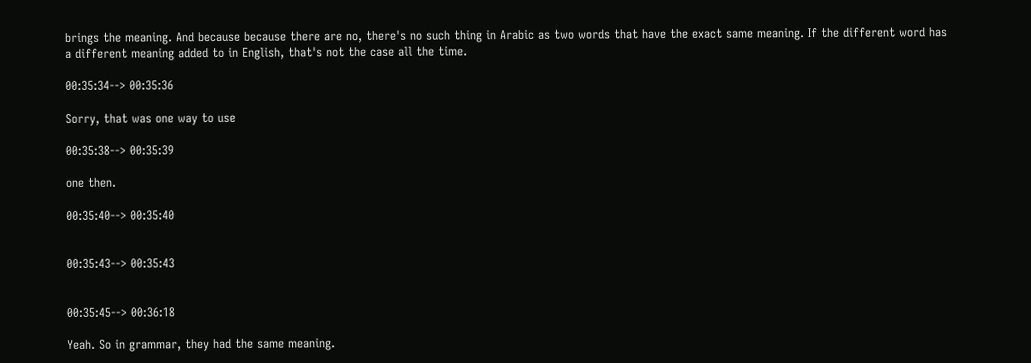brings the meaning. And because because there are no, there's no such thing in Arabic as two words that have the exact same meaning. If the different word has a different meaning added to in English, that's not the case all the time.

00:35:34--> 00:35:36

Sorry, that was one way to use

00:35:38--> 00:35:39

one then.

00:35:40--> 00:35:40


00:35:43--> 00:35:43


00:35:45--> 00:36:18

Yeah. So in grammar, they had the same meaning.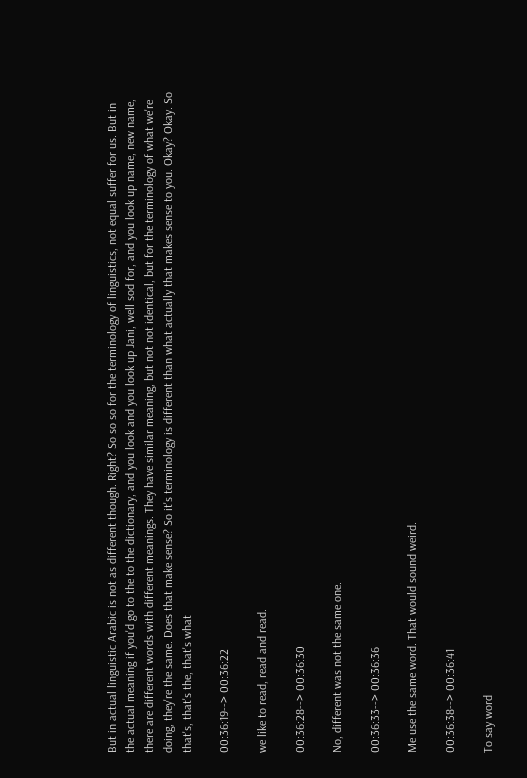But in actual linguistic Arabic is not as different though. Right? So so so for the terminology of linguistics, not equal suffer for us. But in the actual meaning if you'd go to the to the dictionary, and you look and you look up Jani, well sod for, and you look up name, new name, there are different words with different meanings. They have similar meaning, but not not identical, but for the terminology of what we're doing, they're the same. Does that make sense? So it's terminology is different than what actually that makes sense to you. Okay? Okay. So that's, that's the, that's what

00:36:19--> 00:36:22

we like to read, read and read.

00:36:28--> 00:36:30

No, different was not the same one.

00:36:33--> 00:36:36

Me use the same word. That would sound weird.

00:36:38--> 00:36:41

To say word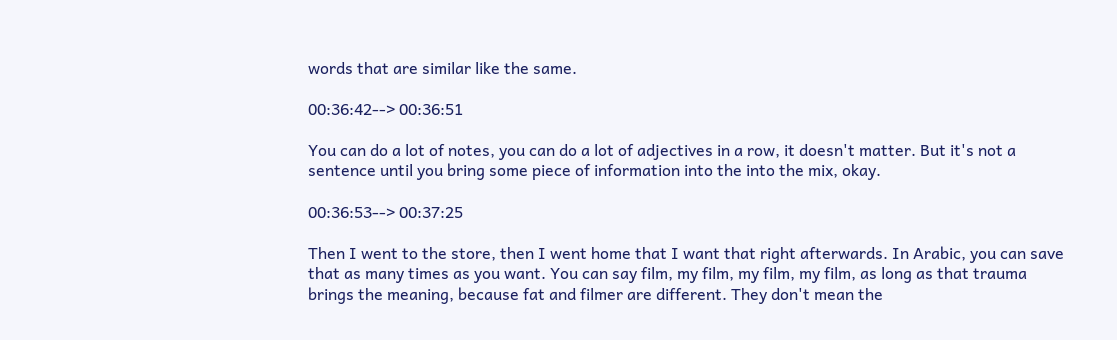words that are similar like the same.

00:36:42--> 00:36:51

You can do a lot of notes, you can do a lot of adjectives in a row, it doesn't matter. But it's not a sentence until you bring some piece of information into the into the mix, okay.

00:36:53--> 00:37:25

Then I went to the store, then I went home that I want that right afterwards. In Arabic, you can save that as many times as you want. You can say film, my film, my film, my film, as long as that trauma brings the meaning, because fat and filmer are different. They don't mean the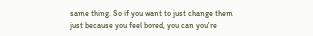same thing. So if you want to just change them just because you feel bored, you can you're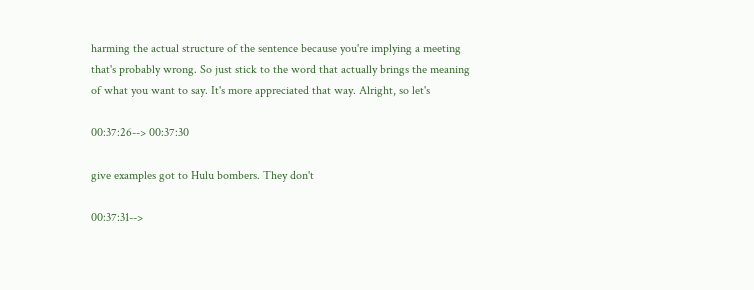harming the actual structure of the sentence because you're implying a meeting that's probably wrong. So just stick to the word that actually brings the meaning of what you want to say. It's more appreciated that way. Alright, so let's

00:37:26--> 00:37:30

give examples got to Hulu bombers. They don't

00:37:31-->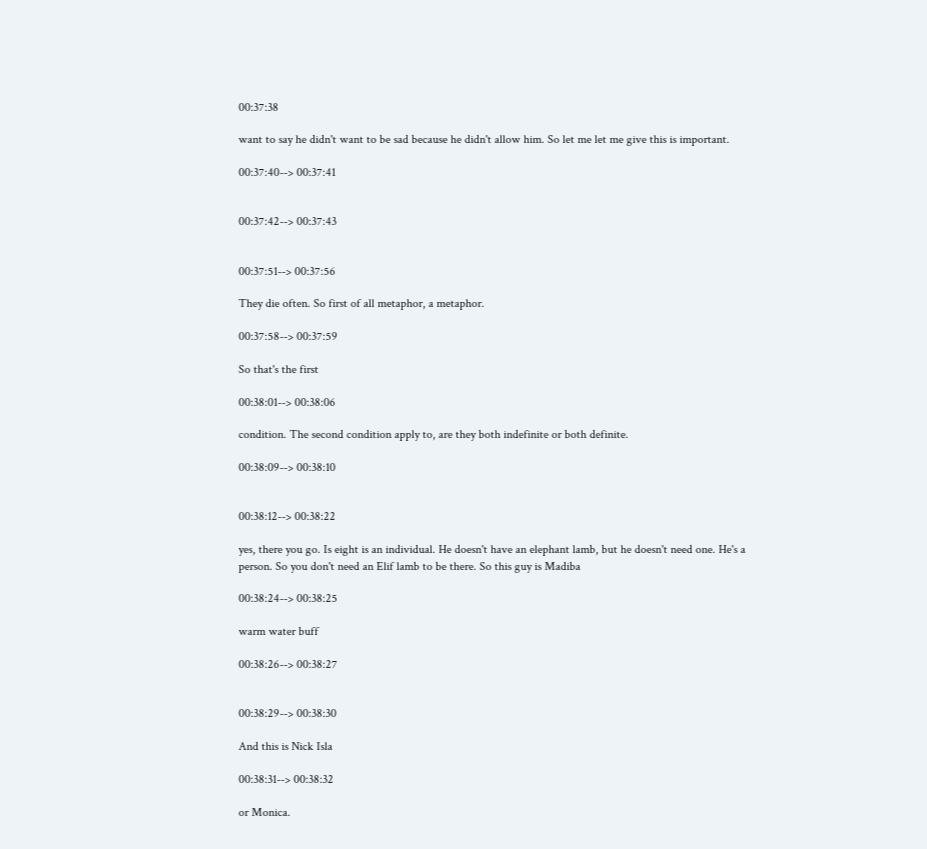00:37:38

want to say he didn't want to be sad because he didn't allow him. So let me let me give this is important.

00:37:40--> 00:37:41


00:37:42--> 00:37:43


00:37:51--> 00:37:56

They die often. So first of all metaphor, a metaphor.

00:37:58--> 00:37:59

So that's the first

00:38:01--> 00:38:06

condition. The second condition apply to, are they both indefinite or both definite.

00:38:09--> 00:38:10


00:38:12--> 00:38:22

yes, there you go. Is eight is an individual. He doesn't have an elephant lamb, but he doesn't need one. He's a person. So you don't need an Elif lamb to be there. So this guy is Madiba

00:38:24--> 00:38:25

warm water buff

00:38:26--> 00:38:27


00:38:29--> 00:38:30

And this is Nick Isla

00:38:31--> 00:38:32

or Monica.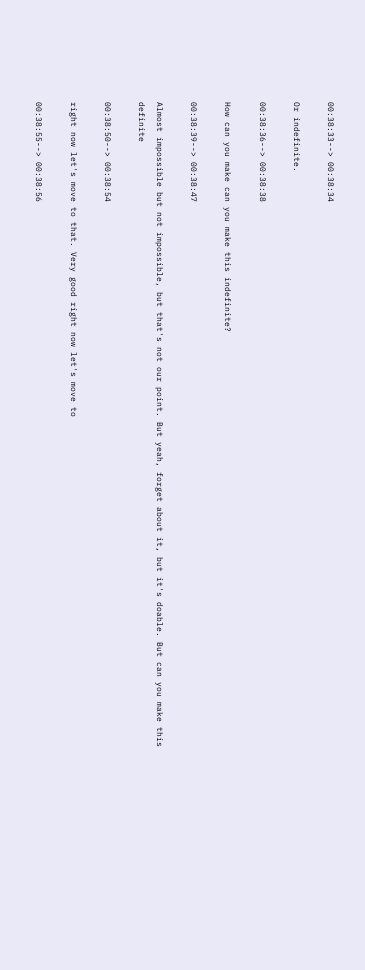00:38:33--> 00:38:34

Or indefinite.

00:38:36--> 00:38:38

How can you make can you make this indefinite?

00:38:39--> 00:38:47

Almost impossible but not impossible, but that's not our point. But yeah, forget about it, but it's doable. But can you make this definite

00:38:50--> 00:38:54

right now let's move to that. Very good right now let's move to

00:38:55--> 00:38:56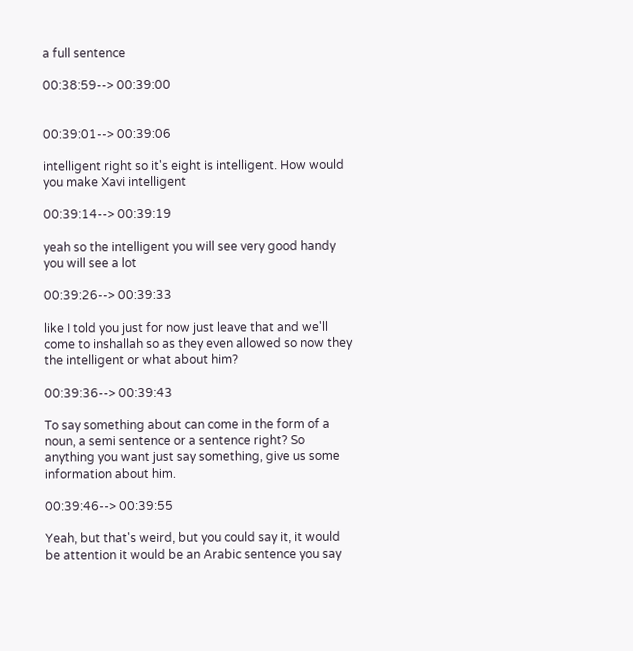a full sentence

00:38:59--> 00:39:00


00:39:01--> 00:39:06

intelligent right so it's eight is intelligent. How would you make Xavi intelligent

00:39:14--> 00:39:19

yeah so the intelligent you will see very good handy you will see a lot

00:39:26--> 00:39:33

like I told you just for now just leave that and we'll come to inshallah so as they even allowed so now they the intelligent or what about him?

00:39:36--> 00:39:43

To say something about can come in the form of a noun, a semi sentence or a sentence right? So anything you want just say something, give us some information about him.

00:39:46--> 00:39:55

Yeah, but that's weird, but you could say it, it would be attention it would be an Arabic sentence you say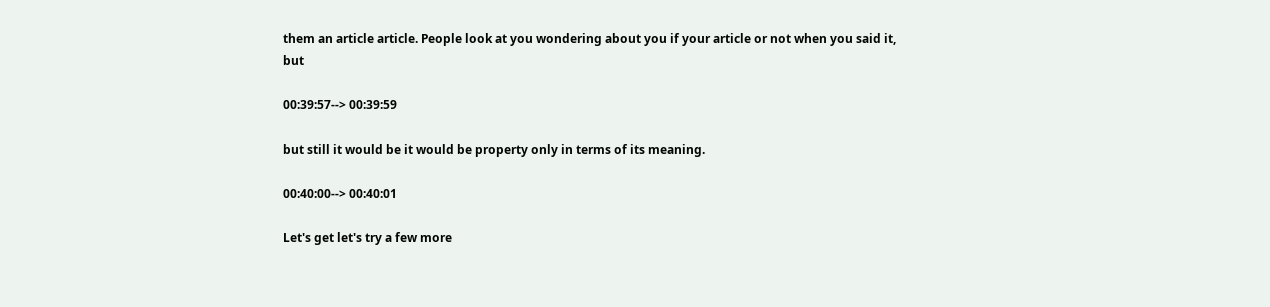them an article article. People look at you wondering about you if your article or not when you said it, but

00:39:57--> 00:39:59

but still it would be it would be property only in terms of its meaning.

00:40:00--> 00:40:01

Let's get let's try a few more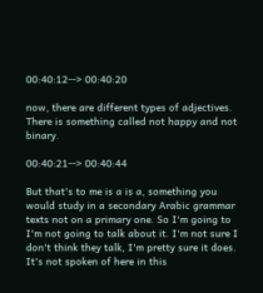00:40:12--> 00:40:20

now, there are different types of adjectives. There is something called not happy and not binary.

00:40:21--> 00:40:44

But that's to me is a is a, something you would study in a secondary Arabic grammar texts not on a primary one. So I'm going to I'm not going to talk about it. I'm not sure I don't think they talk, I'm pretty sure it does. It's not spoken of here in this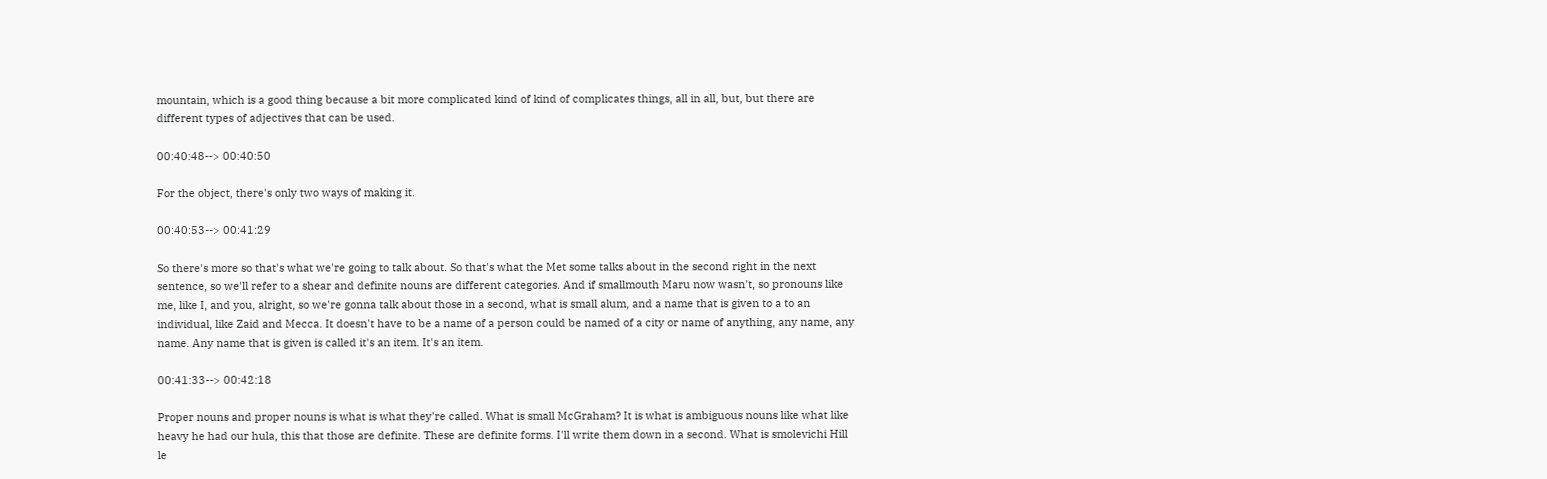mountain, which is a good thing because a bit more complicated kind of kind of complicates things, all in all, but, but there are different types of adjectives that can be used.

00:40:48--> 00:40:50

For the object, there's only two ways of making it.

00:40:53--> 00:41:29

So there's more so that's what we're going to talk about. So that's what the Met some talks about in the second right in the next sentence, so we'll refer to a shear and definite nouns are different categories. And if smallmouth Maru now wasn't, so pronouns like me, like I, and you, alright, so we're gonna talk about those in a second, what is small alum, and a name that is given to a to an individual, like Zaid and Mecca. It doesn't have to be a name of a person could be named of a city or name of anything, any name, any name. Any name that is given is called it's an item. It's an item.

00:41:33--> 00:42:18

Proper nouns and proper nouns is what is what they're called. What is small McGraham? It is what is ambiguous nouns like what like heavy he had our hula, this that those are definite. These are definite forms. I'll write them down in a second. What is smolevichi Hill le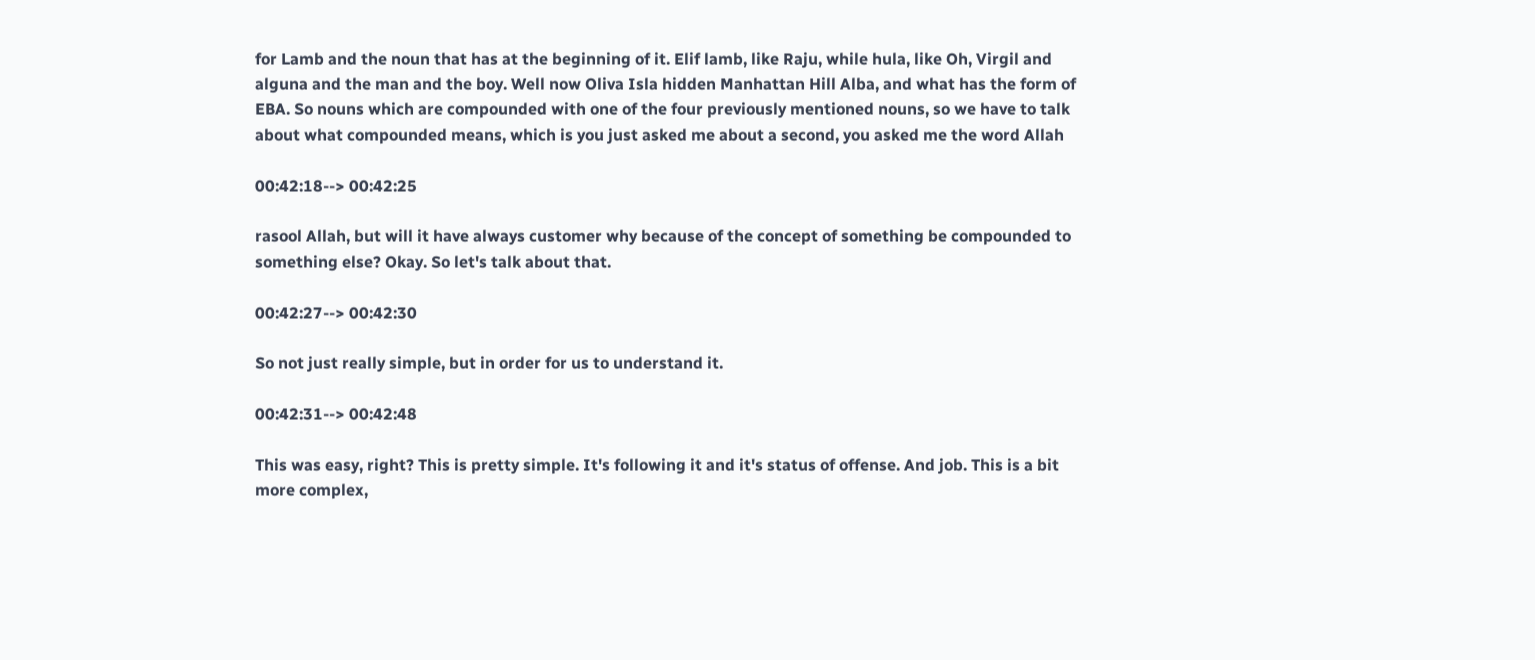for Lamb and the noun that has at the beginning of it. Elif lamb, like Raju, while hula, like Oh, Virgil and alguna and the man and the boy. Well now Oliva Isla hidden Manhattan Hill Alba, and what has the form of EBA. So nouns which are compounded with one of the four previously mentioned nouns, so we have to talk about what compounded means, which is you just asked me about a second, you asked me the word Allah

00:42:18--> 00:42:25

rasool Allah, but will it have always customer why because of the concept of something be compounded to something else? Okay. So let's talk about that.

00:42:27--> 00:42:30

So not just really simple, but in order for us to understand it.

00:42:31--> 00:42:48

This was easy, right? This is pretty simple. It's following it and it's status of offense. And job. This is a bit more complex,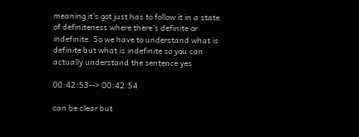meaning it's got just has to follow it in a state of definiteness where there's definite or indefinite. So we have to understand what is definite but what is indefinite so you can actually understand the sentence yes

00:42:53--> 00:42:54

can be clear but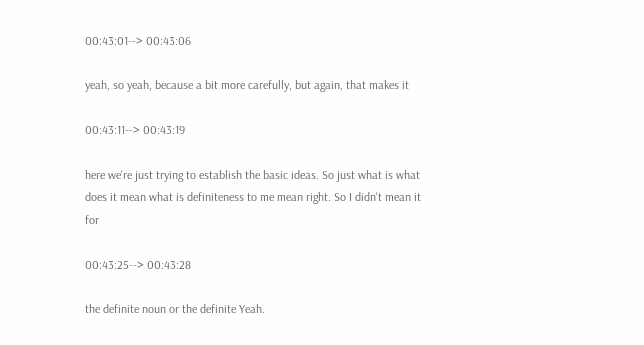00:43:01--> 00:43:06

yeah, so yeah, because a bit more carefully, but again, that makes it

00:43:11--> 00:43:19

here we're just trying to establish the basic ideas. So just what is what does it mean what is definiteness to me mean right. So I didn't mean it for

00:43:25--> 00:43:28

the definite noun or the definite Yeah.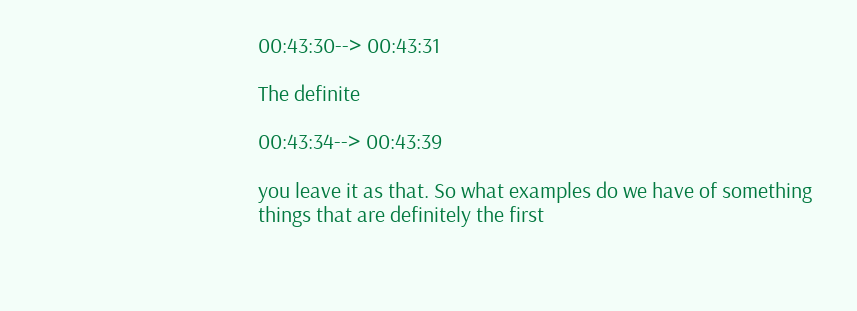00:43:30--> 00:43:31

The definite

00:43:34--> 00:43:39

you leave it as that. So what examples do we have of something things that are definitely the first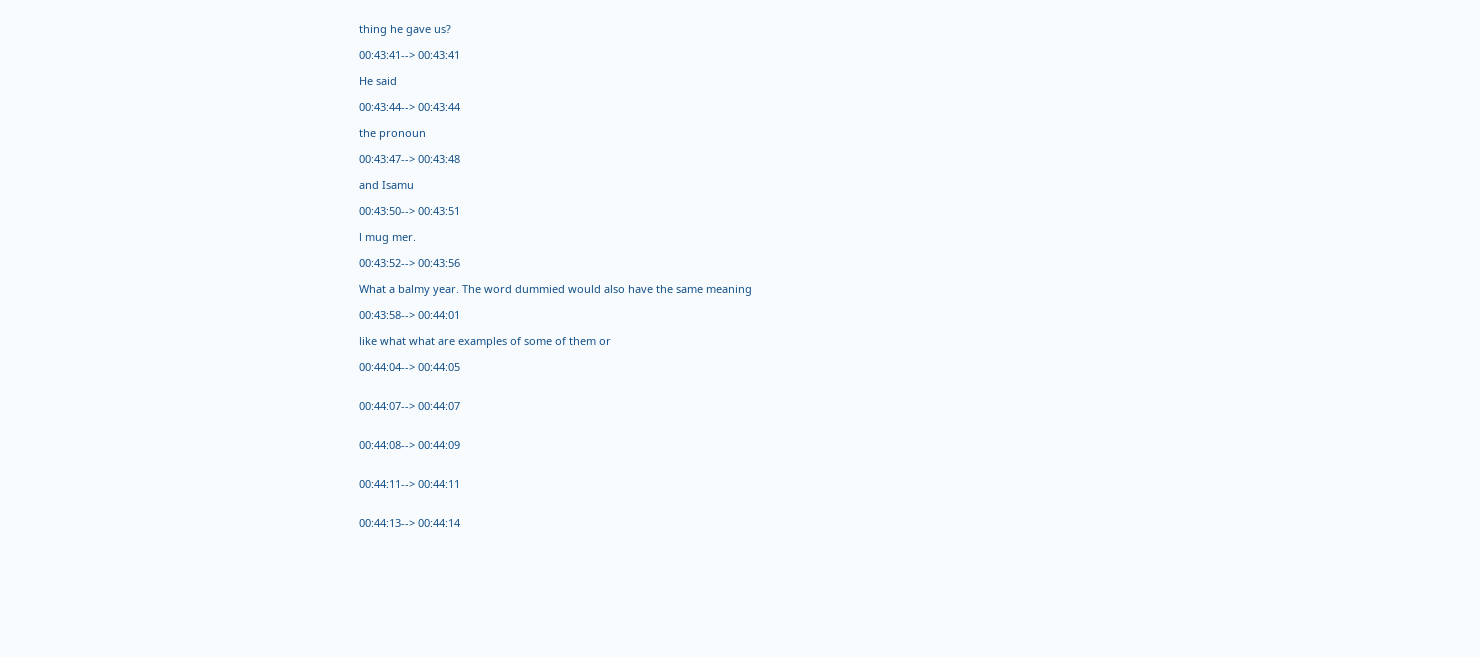thing he gave us?

00:43:41--> 00:43:41

He said

00:43:44--> 00:43:44

the pronoun

00:43:47--> 00:43:48

and Isamu

00:43:50--> 00:43:51

l mug mer.

00:43:52--> 00:43:56

What a balmy year. The word dummied would also have the same meaning

00:43:58--> 00:44:01

like what what are examples of some of them or

00:44:04--> 00:44:05


00:44:07--> 00:44:07


00:44:08--> 00:44:09


00:44:11--> 00:44:11


00:44:13--> 00:44:14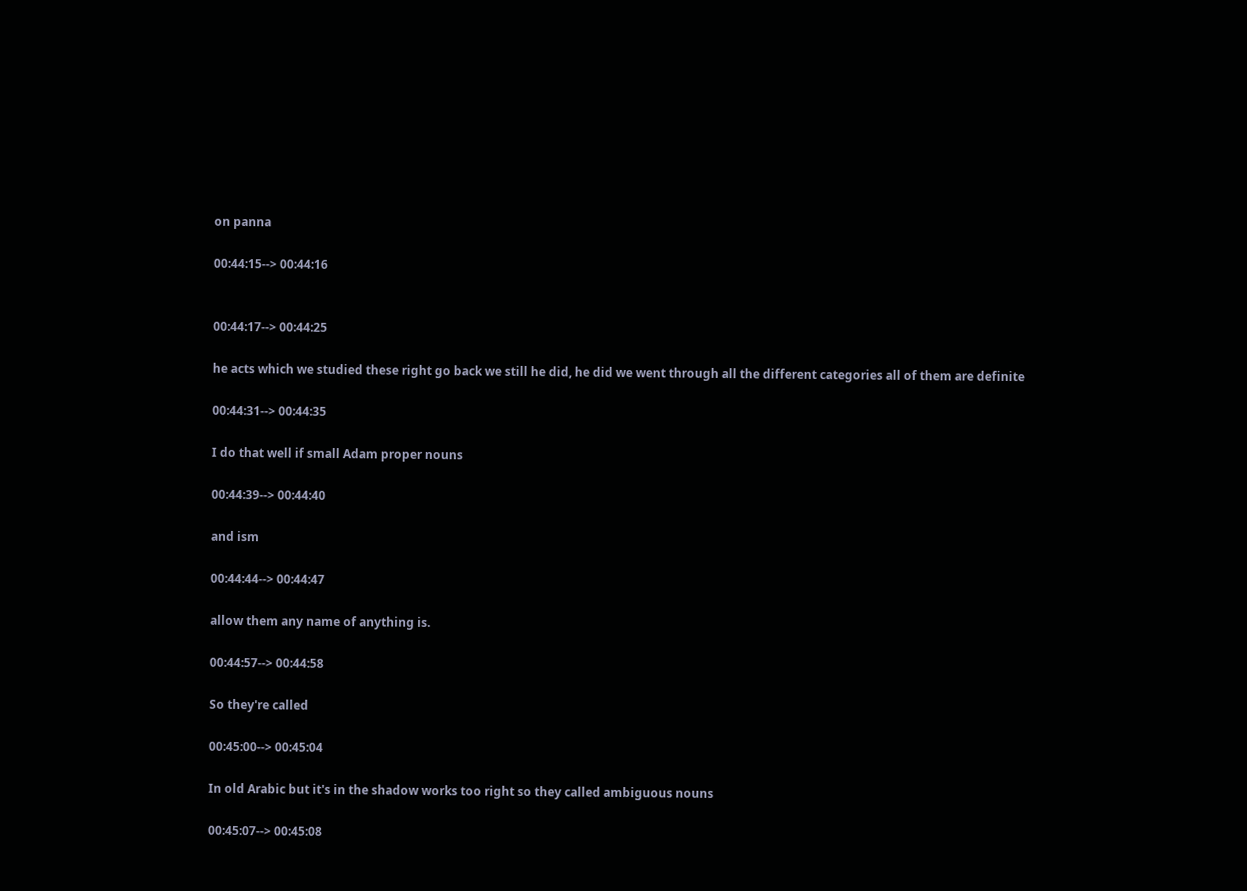on panna

00:44:15--> 00:44:16


00:44:17--> 00:44:25

he acts which we studied these right go back we still he did, he did we went through all the different categories all of them are definite

00:44:31--> 00:44:35

I do that well if small Adam proper nouns

00:44:39--> 00:44:40

and ism

00:44:44--> 00:44:47

allow them any name of anything is.

00:44:57--> 00:44:58

So they're called

00:45:00--> 00:45:04

In old Arabic but it's in the shadow works too right so they called ambiguous nouns

00:45:07--> 00:45:08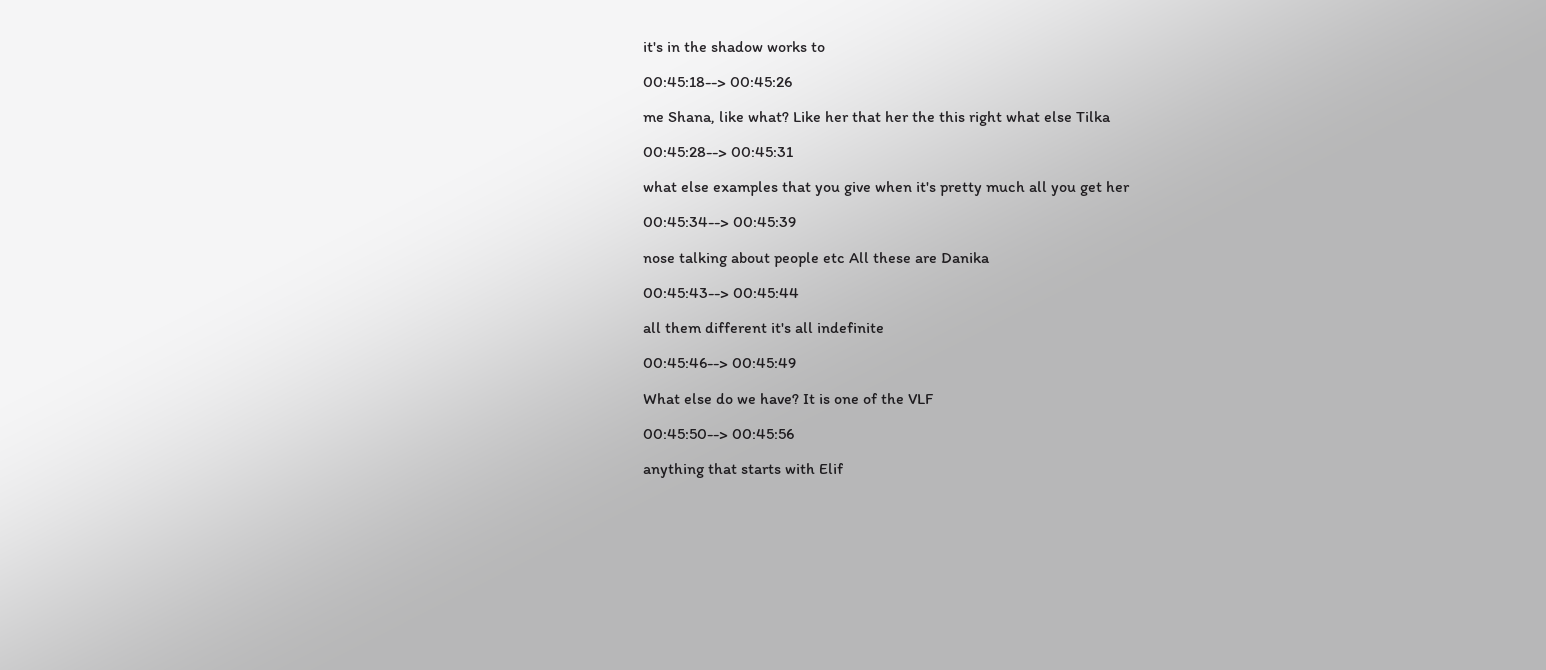it's in the shadow works to

00:45:18--> 00:45:26

me Shana, like what? Like her that her the this right what else Tilka

00:45:28--> 00:45:31

what else examples that you give when it's pretty much all you get her

00:45:34--> 00:45:39

nose talking about people etc All these are Danika

00:45:43--> 00:45:44

all them different it's all indefinite

00:45:46--> 00:45:49

What else do we have? It is one of the VLF

00:45:50--> 00:45:56

anything that starts with Elif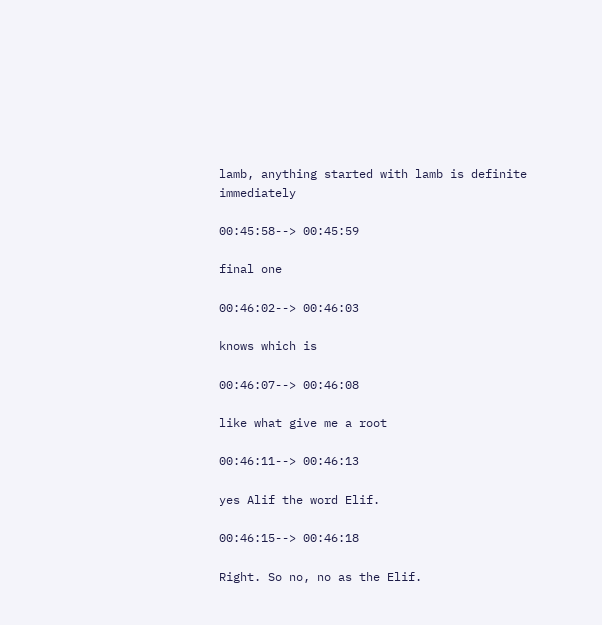lamb, anything started with lamb is definite immediately

00:45:58--> 00:45:59

final one

00:46:02--> 00:46:03

knows which is

00:46:07--> 00:46:08

like what give me a root

00:46:11--> 00:46:13

yes Alif the word Elif.

00:46:15--> 00:46:18

Right. So no, no as the Elif.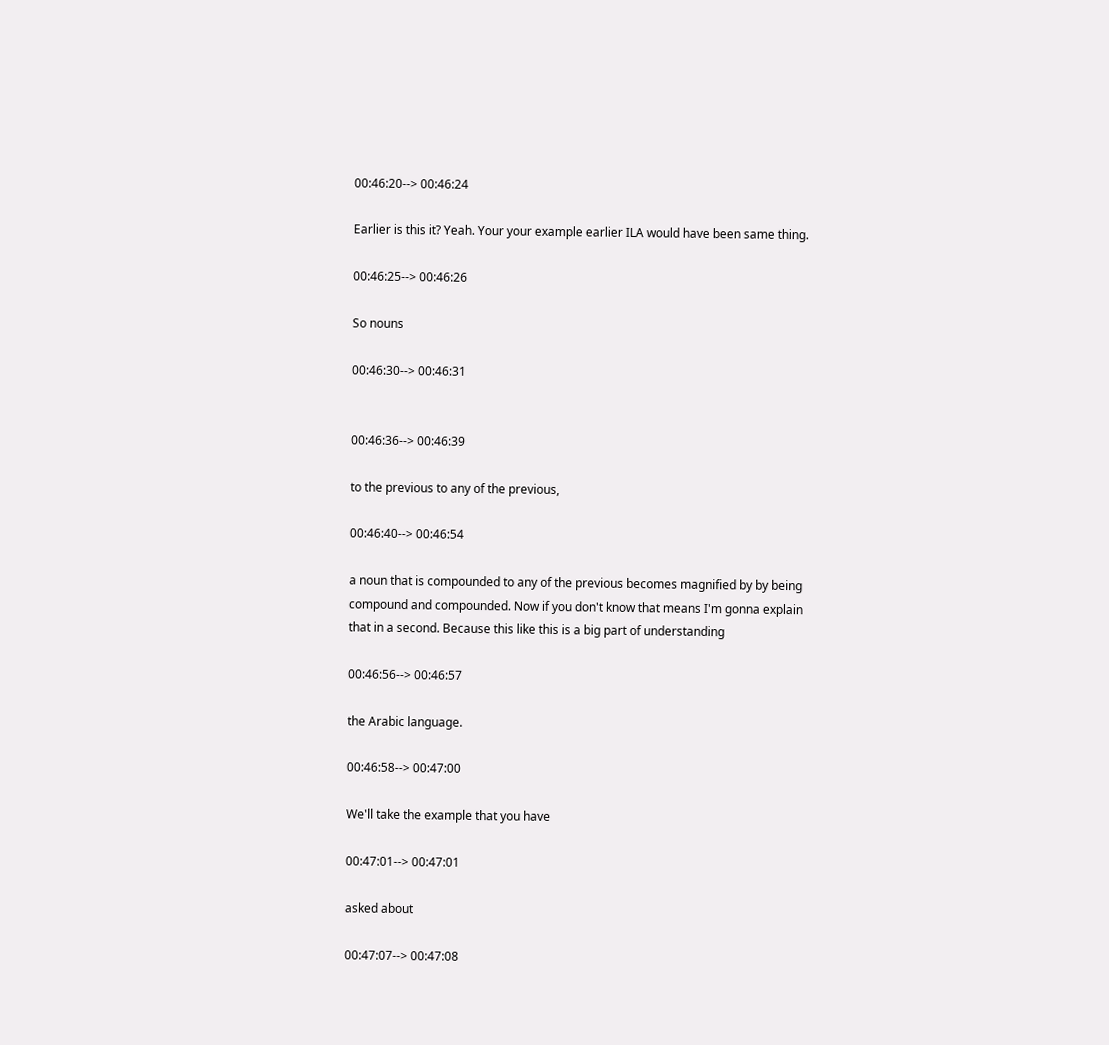00:46:20--> 00:46:24

Earlier is this it? Yeah. Your your example earlier ILA would have been same thing.

00:46:25--> 00:46:26

So nouns

00:46:30--> 00:46:31


00:46:36--> 00:46:39

to the previous to any of the previous,

00:46:40--> 00:46:54

a noun that is compounded to any of the previous becomes magnified by by being compound and compounded. Now if you don't know that means I'm gonna explain that in a second. Because this like this is a big part of understanding

00:46:56--> 00:46:57

the Arabic language.

00:46:58--> 00:47:00

We'll take the example that you have

00:47:01--> 00:47:01

asked about

00:47:07--> 00:47:08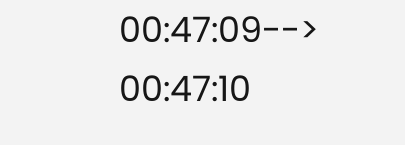00:47:09--> 00:47:10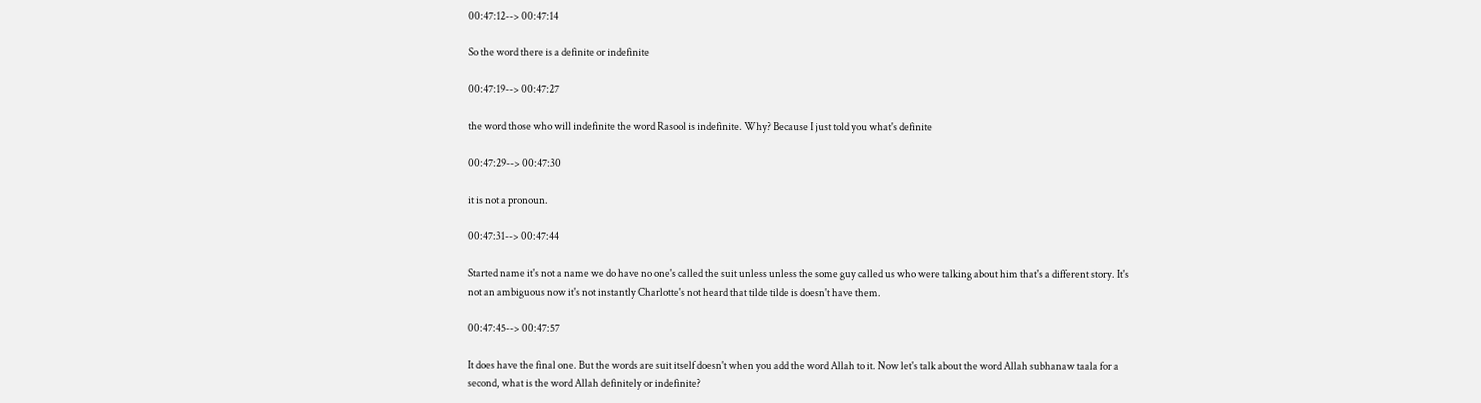00:47:12--> 00:47:14

So the word there is a definite or indefinite

00:47:19--> 00:47:27

the word those who will indefinite the word Rasool is indefinite. Why? Because I just told you what's definite

00:47:29--> 00:47:30

it is not a pronoun.

00:47:31--> 00:47:44

Started name it's not a name we do have no one's called the suit unless unless the some guy called us who were talking about him that's a different story. It's not an ambiguous now it's not instantly Charlotte's not heard that tilde tilde is doesn't have them.

00:47:45--> 00:47:57

It does have the final one. But the words are suit itself doesn't when you add the word Allah to it. Now let's talk about the word Allah subhanaw taala for a second, what is the word Allah definitely or indefinite?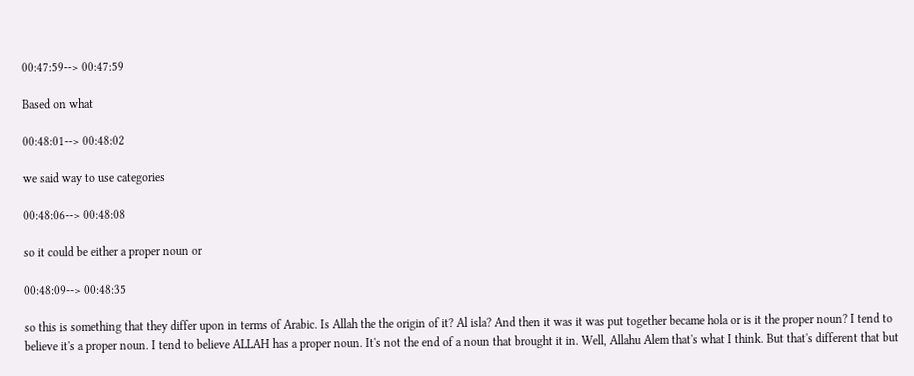00:47:59--> 00:47:59

Based on what

00:48:01--> 00:48:02

we said way to use categories

00:48:06--> 00:48:08

so it could be either a proper noun or

00:48:09--> 00:48:35

so this is something that they differ upon in terms of Arabic. Is Allah the the origin of it? Al isla? And then it was it was put together became hola or is it the proper noun? I tend to believe it's a proper noun. I tend to believe ALLAH has a proper noun. It's not the end of a noun that brought it in. Well, Allahu Alem that's what I think. But that's different that but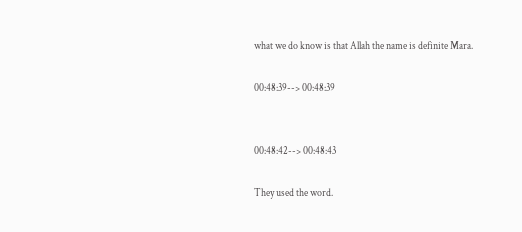what we do know is that Allah the name is definite Mara.

00:48:39--> 00:48:39


00:48:42--> 00:48:43

They used the word.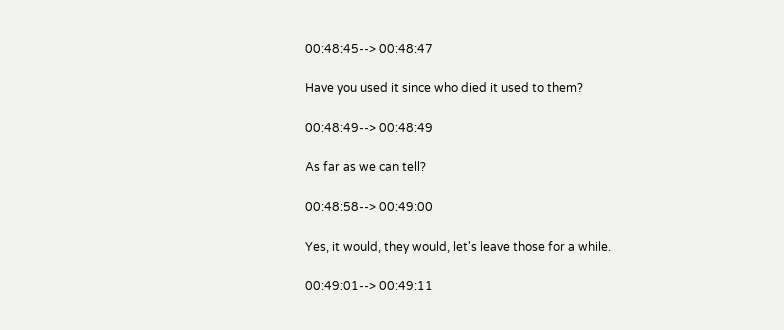00:48:45--> 00:48:47

Have you used it since who died it used to them?

00:48:49--> 00:48:49

As far as we can tell?

00:48:58--> 00:49:00

Yes, it would, they would, let's leave those for a while.

00:49:01--> 00:49:11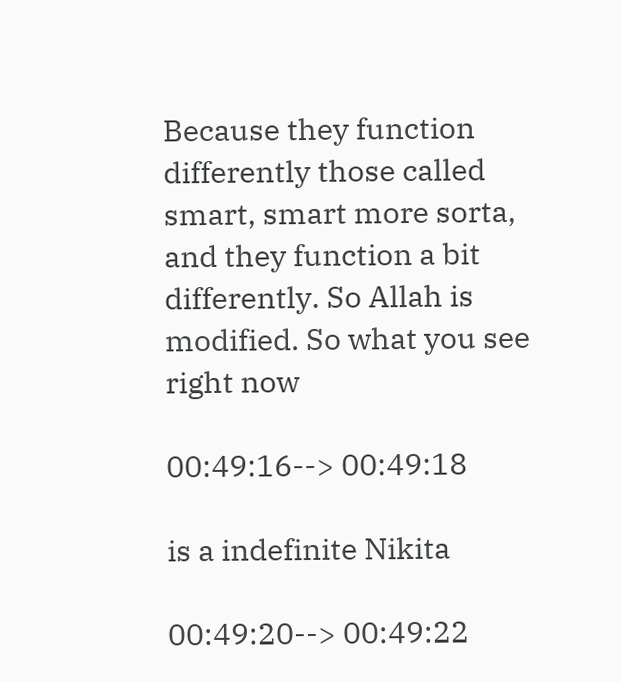Because they function differently those called smart, smart more sorta, and they function a bit differently. So Allah is modified. So what you see right now

00:49:16--> 00:49:18

is a indefinite Nikita

00:49:20--> 00:49:22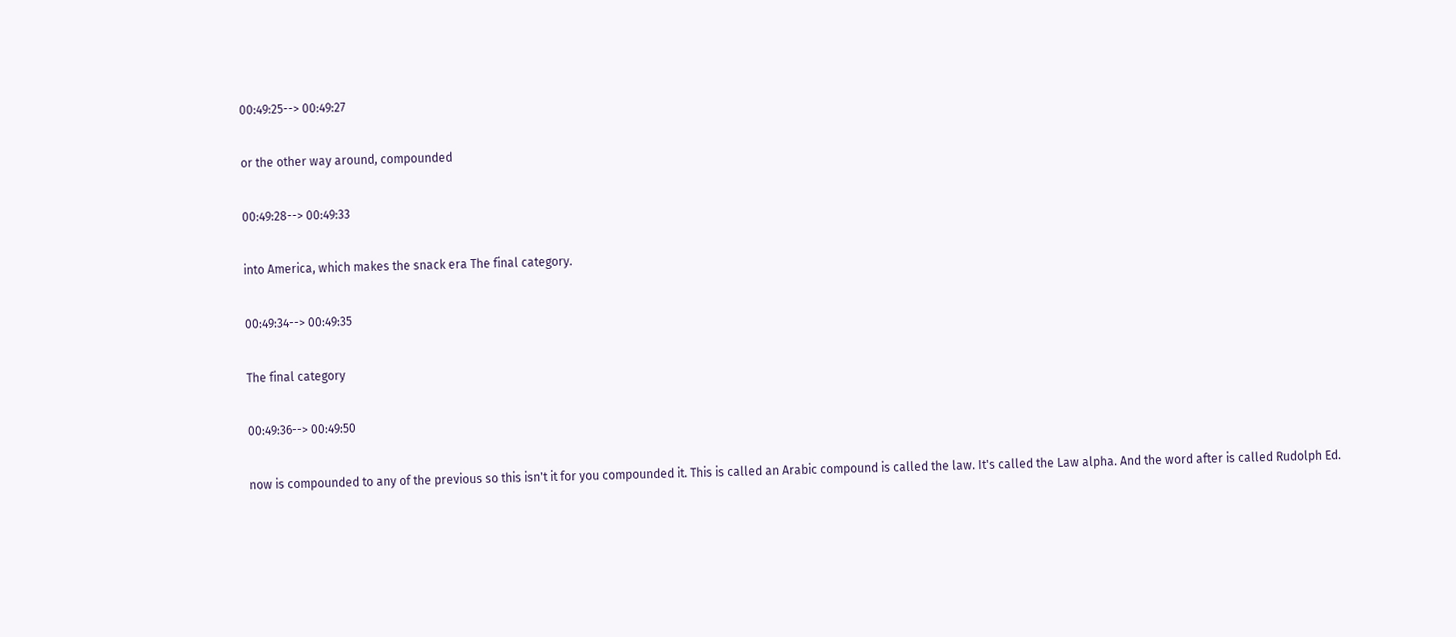00:49:25--> 00:49:27

or the other way around, compounded

00:49:28--> 00:49:33

into America, which makes the snack era The final category.

00:49:34--> 00:49:35

The final category

00:49:36--> 00:49:50

now is compounded to any of the previous so this isn't it for you compounded it. This is called an Arabic compound is called the law. It's called the Law alpha. And the word after is called Rudolph Ed.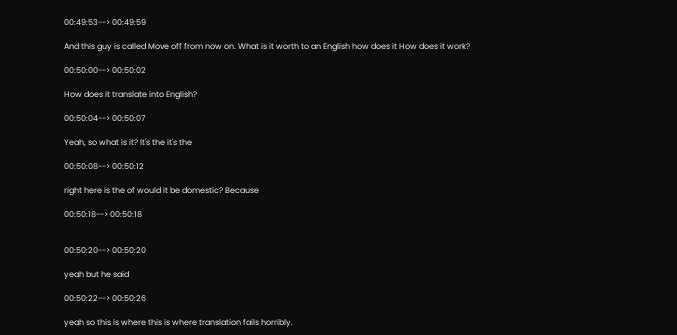00:49:53--> 00:49:59

And this guy is called Move off from now on. What is it worth to an English how does it How does it work?

00:50:00--> 00:50:02

How does it translate into English?

00:50:04--> 00:50:07

Yeah, so what is it? It's the it's the

00:50:08--> 00:50:12

right here is the of would it be domestic? Because

00:50:18--> 00:50:18


00:50:20--> 00:50:20

yeah but he said

00:50:22--> 00:50:26

yeah so this is where this is where translation fails horribly.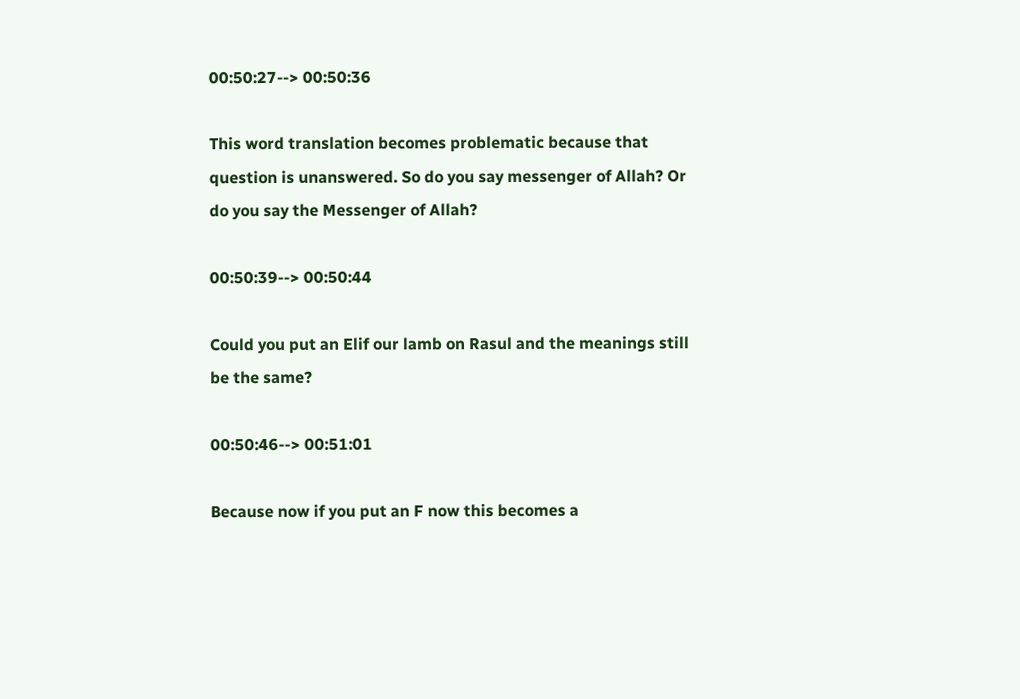00:50:27--> 00:50:36

This word translation becomes problematic because that question is unanswered. So do you say messenger of Allah? Or do you say the Messenger of Allah?

00:50:39--> 00:50:44

Could you put an Elif our lamb on Rasul and the meanings still be the same?

00:50:46--> 00:51:01

Because now if you put an F now this becomes a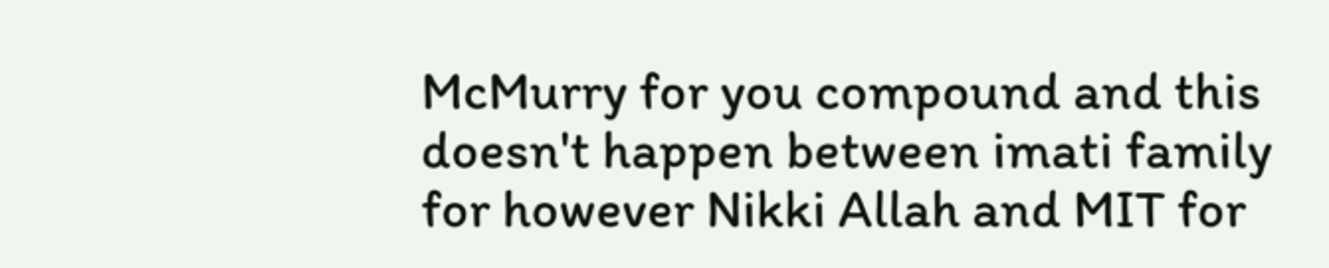McMurry for you compound and this doesn't happen between imati family for however Nikki Allah and MIT for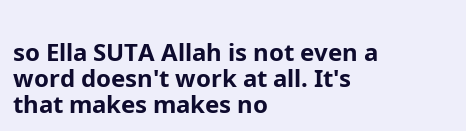so Ella SUTA Allah is not even a word doesn't work at all. It's that makes makes no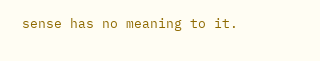sense has no meaning to it.